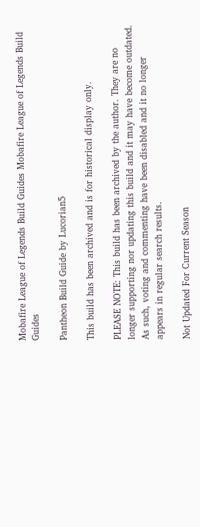Mobafire League of Legends Build Guides Mobafire League of Legends Build Guides

Pantheon Build Guide by Lucorian5

This build has been archived and is for historical display only.

PLEASE NOTE: This build has been archived by the author. They are no longer supporting nor updating this build and it may have become outdated. As such, voting and commenting have been disabled and it no longer appears in regular search results.

Not Updated For Current Season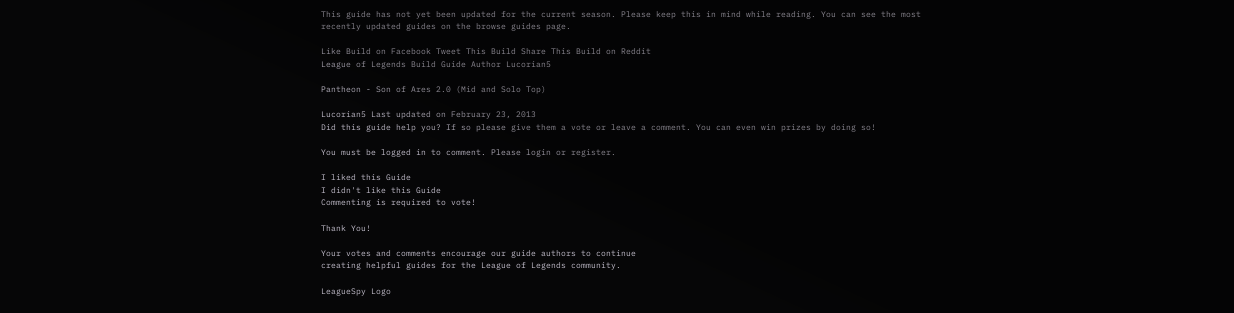This guide has not yet been updated for the current season. Please keep this in mind while reading. You can see the most recently updated guides on the browse guides page.

Like Build on Facebook Tweet This Build Share This Build on Reddit
League of Legends Build Guide Author Lucorian5

Pantheon - Son of Ares 2.0 (Mid and Solo Top)

Lucorian5 Last updated on February 23, 2013
Did this guide help you? If so please give them a vote or leave a comment. You can even win prizes by doing so!

You must be logged in to comment. Please login or register.

I liked this Guide
I didn't like this Guide
Commenting is required to vote!

Thank You!

Your votes and comments encourage our guide authors to continue
creating helpful guides for the League of Legends community.

LeagueSpy Logo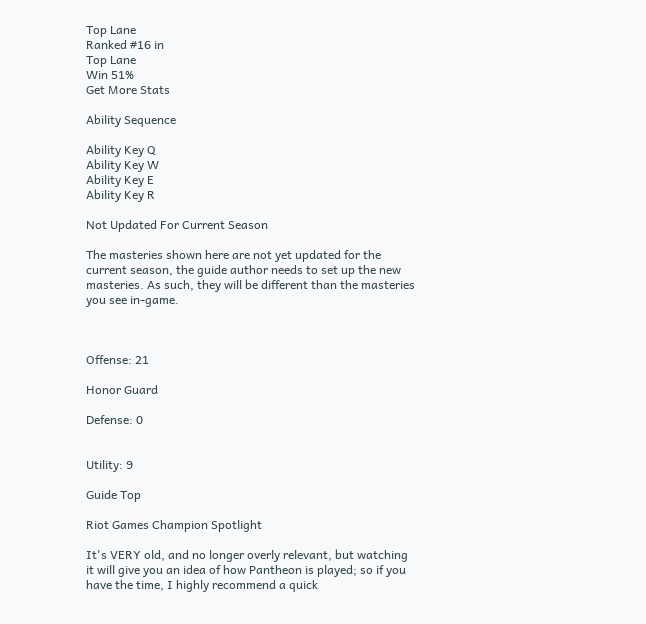Top Lane
Ranked #16 in
Top Lane
Win 51%
Get More Stats

Ability Sequence

Ability Key Q
Ability Key W
Ability Key E
Ability Key R

Not Updated For Current Season

The masteries shown here are not yet updated for the current season, the guide author needs to set up the new masteries. As such, they will be different than the masteries you see in-game.



Offense: 21

Honor Guard

Defense: 0


Utility: 9

Guide Top

Riot Games Champion Spotlight

It's VERY old, and no longer overly relevant, but watching it will give you an idea of how Pantheon is played; so if you have the time, I highly recommend a quick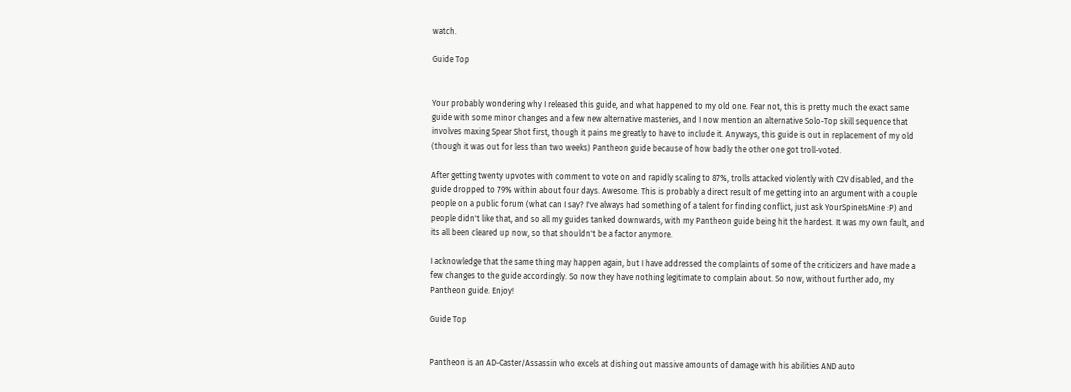watch.

Guide Top


Your probably wondering why I released this guide, and what happened to my old one. Fear not, this is pretty much the exact same guide with some minor changes and a few new alternative masteries, and I now mention an alternative Solo-Top skill sequence that involves maxing Spear Shot first, though it pains me greatly to have to include it. Anyways, this guide is out in replacement of my old (though it was out for less than two weeks) Pantheon guide because of how badly the other one got troll-voted.

After getting twenty upvotes with comment to vote on and rapidly scaling to 87%, trolls attacked violently with C2V disabled, and the guide dropped to 79% within about four days. Awesome. This is probably a direct result of me getting into an argument with a couple people on a public forum (what can I say? I've always had something of a talent for finding conflict, just ask YourSpineIsMine :P) and people didn't like that, and so all my guides tanked downwards, with my Pantheon guide being hit the hardest. It was my own fault, and its all been cleared up now, so that shouldn't be a factor anymore.

I acknowledge that the same thing may happen again, but I have addressed the complaints of some of the criticizers and have made a few changes to the guide accordingly. So now they have nothing legitimate to complain about. So now, without further ado, my Pantheon guide. Enjoy!

Guide Top


Pantheon is an AD-Caster/Assassin who excels at dishing out massive amounts of damage with his abilities AND auto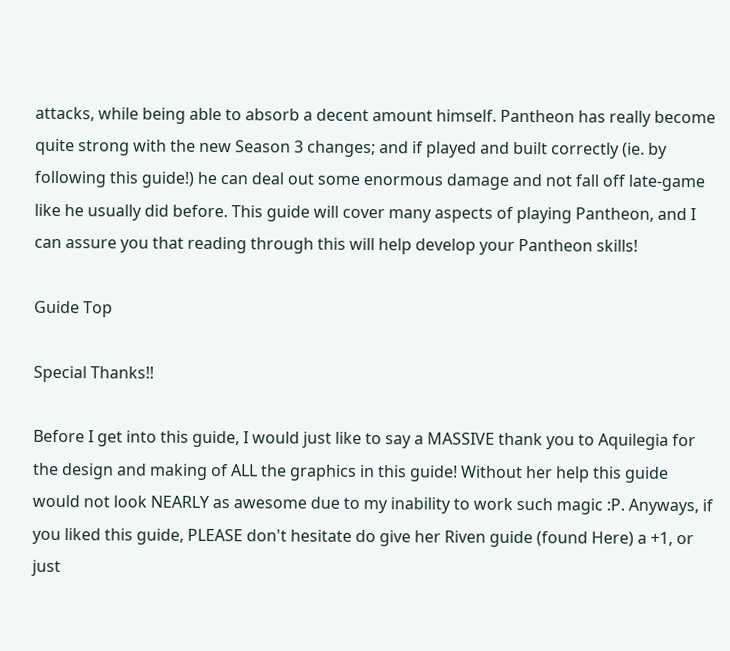attacks, while being able to absorb a decent amount himself. Pantheon has really become quite strong with the new Season 3 changes; and if played and built correctly (ie. by following this guide!) he can deal out some enormous damage and not fall off late-game like he usually did before. This guide will cover many aspects of playing Pantheon, and I can assure you that reading through this will help develop your Pantheon skills!

Guide Top

Special Thanks!!

Before I get into this guide, I would just like to say a MASSIVE thank you to Aquilegia for the design and making of ALL the graphics in this guide! Without her help this guide would not look NEARLY as awesome due to my inability to work such magic :P. Anyways, if you liked this guide, PLEASE don't hesitate do give her Riven guide (found Here) a +1, or just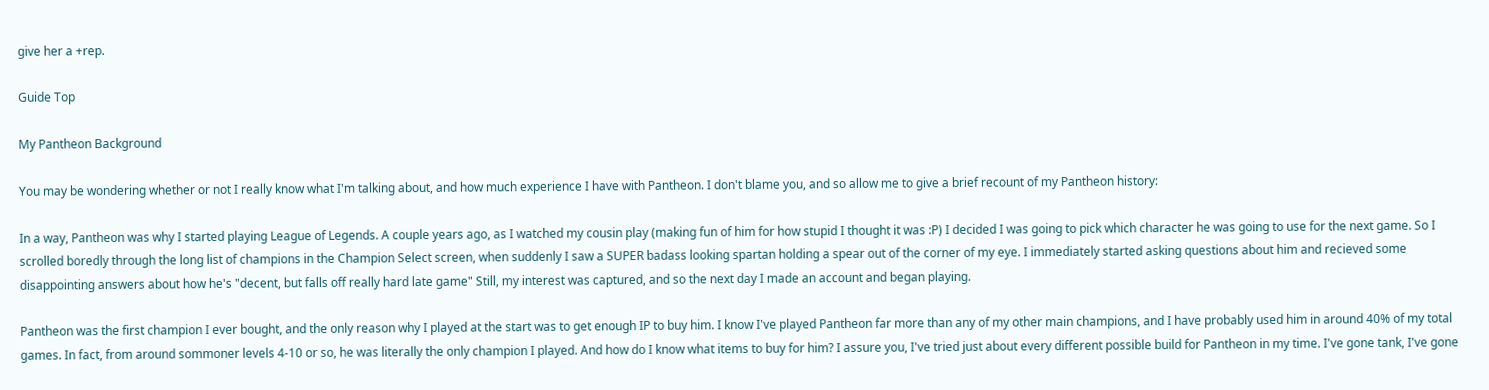give her a +rep.

Guide Top

My Pantheon Background

You may be wondering whether or not I really know what I'm talking about, and how much experience I have with Pantheon. I don't blame you, and so allow me to give a brief recount of my Pantheon history:

In a way, Pantheon was why I started playing League of Legends. A couple years ago, as I watched my cousin play (making fun of him for how stupid I thought it was :P) I decided I was going to pick which character he was going to use for the next game. So I scrolled boredly through the long list of champions in the Champion Select screen, when suddenly I saw a SUPER badass looking spartan holding a spear out of the corner of my eye. I immediately started asking questions about him and recieved some disappointing answers about how he's "decent, but falls off really hard late game" Still, my interest was captured, and so the next day I made an account and began playing.

Pantheon was the first champion I ever bought, and the only reason why I played at the start was to get enough IP to buy him. I know I've played Pantheon far more than any of my other main champions, and I have probably used him in around 40% of my total games. In fact, from around sommoner levels 4-10 or so, he was literally the only champion I played. And how do I know what items to buy for him? I assure you, I've tried just about every different possible build for Pantheon in my time. I've gone tank, I've gone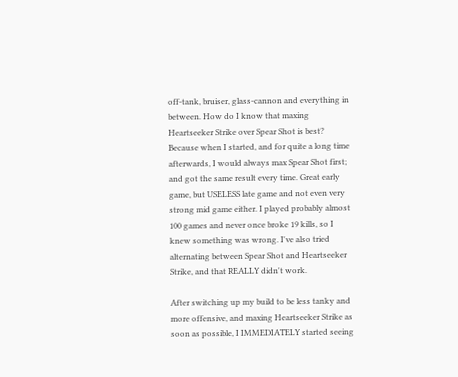off-tank, bruiser, glass-cannon and everything in between. How do I know that maxing Heartseeker Strike over Spear Shot is best? Because when I started, and for quite a long time afterwards, I would always max Spear Shot first; and got the same result every time. Great early game, but USELESS late game and not even very strong mid game either. I played probably almost 100 games and never once broke 19 kills, so I knew something was wrong. I've also tried alternating between Spear Shot and Heartseeker Strike, and that REALLY didn't work.

After switching up my build to be less tanky and more offensive, and maxing Heartseeker Strike as soon as possible, I IMMEDIATELY started seeing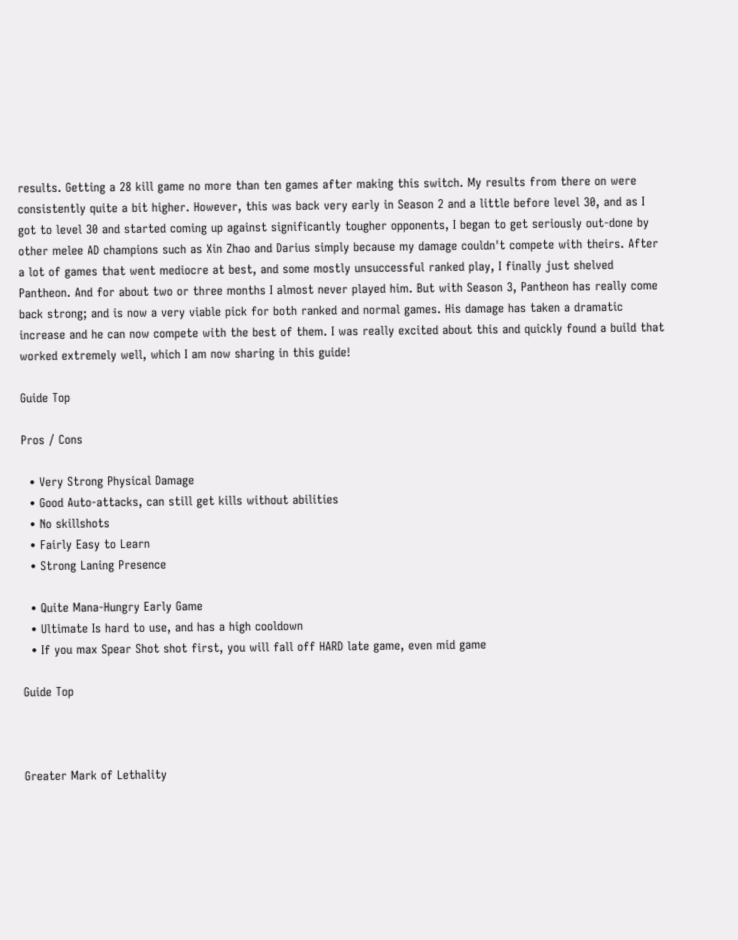results. Getting a 28 kill game no more than ten games after making this switch. My results from there on were consistently quite a bit higher. However, this was back very early in Season 2 and a little before level 30, and as I got to level 30 and started coming up against significantly tougher opponents, I began to get seriously out-done by other melee AD champions such as Xin Zhao and Darius simply because my damage couldn't compete with theirs. After a lot of games that went mediocre at best, and some mostly unsuccessful ranked play, I finally just shelved Pantheon. And for about two or three months I almost never played him. But with Season 3, Pantheon has really come back strong; and is now a very viable pick for both ranked and normal games. His damage has taken a dramatic increase and he can now compete with the best of them. I was really excited about this and quickly found a build that worked extremely well, which I am now sharing in this guide!

Guide Top

Pros / Cons

  • Very Strong Physical Damage
  • Good Auto-attacks, can still get kills without abilities
  • No skillshots
  • Fairly Easy to Learn
  • Strong Laning Presence

  • Quite Mana-Hungry Early Game
  • Ultimate Is hard to use, and has a high cooldown
  • If you max Spear Shot shot first, you will fall off HARD late game, even mid game

Guide Top



Greater Mark of Lethality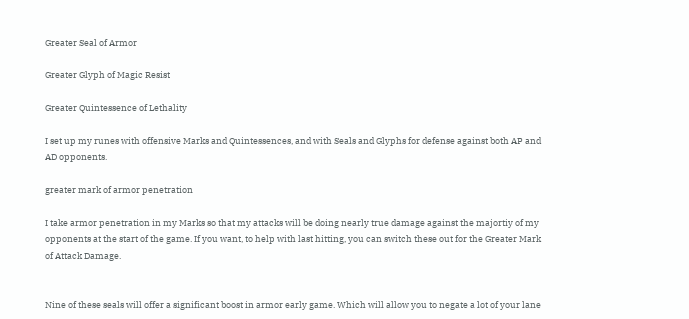Greater Seal of Armor

Greater Glyph of Magic Resist

Greater Quintessence of Lethality

I set up my runes with offensive Marks and Quintessences, and with Seals and Glyphs for defense against both AP and AD opponents.

greater mark of armor penetration

I take armor penetration in my Marks so that my attacks will be doing nearly true damage against the majortiy of my opponents at the start of the game. If you want, to help with last hitting, you can switch these out for the Greater Mark of Attack Damage.


Nine of these seals will offer a significant boost in armor early game. Which will allow you to negate a lot of your lane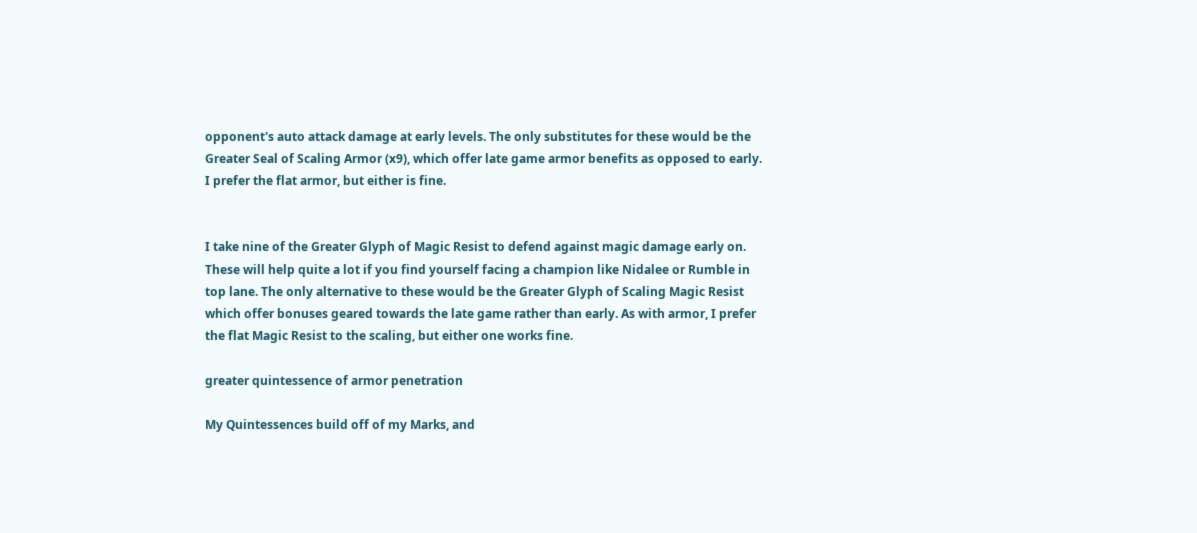opponent's auto attack damage at early levels. The only substitutes for these would be the Greater Seal of Scaling Armor (x9), which offer late game armor benefits as opposed to early. I prefer the flat armor, but either is fine.


I take nine of the Greater Glyph of Magic Resist to defend against magic damage early on. These will help quite a lot if you find yourself facing a champion like Nidalee or Rumble in top lane. The only alternative to these would be the Greater Glyph of Scaling Magic Resist which offer bonuses geared towards the late game rather than early. As with armor, I prefer the flat Magic Resist to the scaling, but either one works fine.

greater quintessence of armor penetration

My Quintessences build off of my Marks, and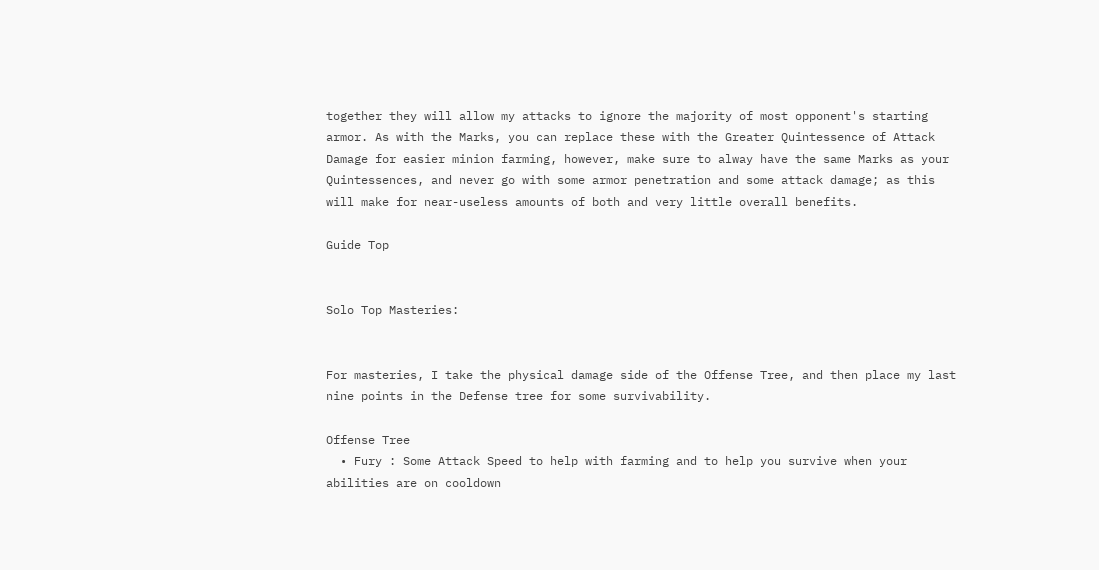together they will allow my attacks to ignore the majority of most opponent's starting armor. As with the Marks, you can replace these with the Greater Quintessence of Attack Damage for easier minion farming, however, make sure to alway have the same Marks as your Quintessences, and never go with some armor penetration and some attack damage; as this will make for near-useless amounts of both and very little overall benefits.

Guide Top


Solo Top Masteries:


For masteries, I take the physical damage side of the Offense Tree, and then place my last nine points in the Defense tree for some survivability.

Offense Tree
  • Fury : Some Attack Speed to help with farming and to help you survive when your abilities are on cooldown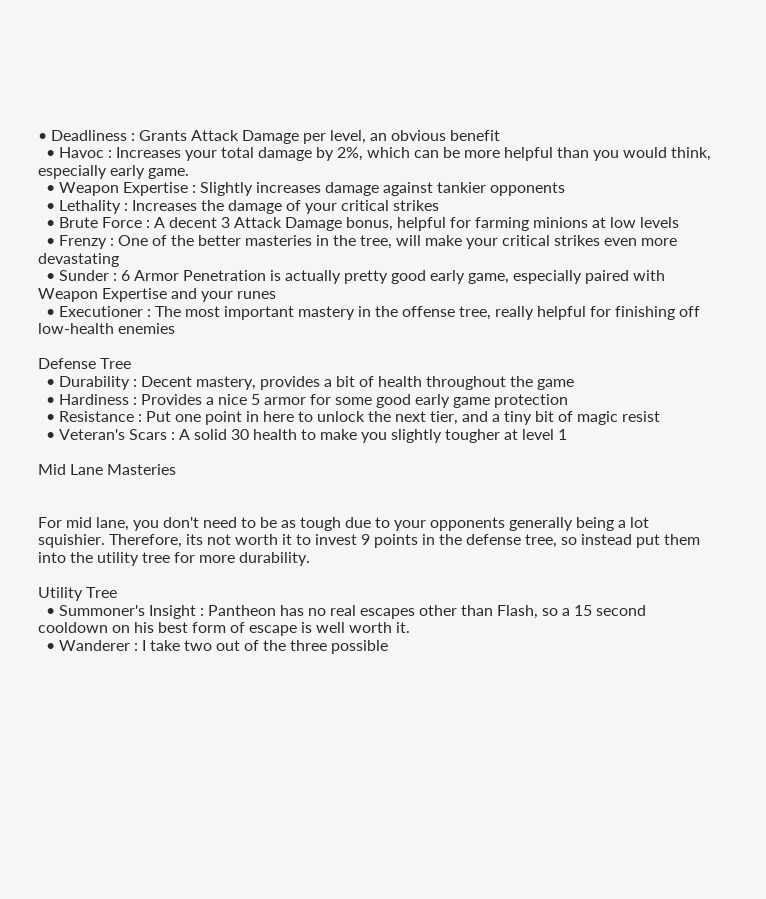• Deadliness : Grants Attack Damage per level, an obvious benefit
  • Havoc : Increases your total damage by 2%, which can be more helpful than you would think, especially early game.
  • Weapon Expertise : Slightly increases damage against tankier opponents
  • Lethality : Increases the damage of your critical strikes
  • Brute Force : A decent 3 Attack Damage bonus, helpful for farming minions at low levels
  • Frenzy : One of the better masteries in the tree, will make your critical strikes even more devastating
  • Sunder : 6 Armor Penetration is actually pretty good early game, especially paired with Weapon Expertise and your runes
  • Executioner : The most important mastery in the offense tree, really helpful for finishing off low-health enemies

Defense Tree
  • Durability : Decent mastery, provides a bit of health throughout the game
  • Hardiness : Provides a nice 5 armor for some good early game protection
  • Resistance : Put one point in here to unlock the next tier, and a tiny bit of magic resist
  • Veteran's Scars : A solid 30 health to make you slightly tougher at level 1

Mid Lane Masteries


For mid lane, you don't need to be as tough due to your opponents generally being a lot squishier. Therefore, its not worth it to invest 9 points in the defense tree, so instead put them into the utility tree for more durability.

Utility Tree
  • Summoner's Insight : Pantheon has no real escapes other than Flash, so a 15 second cooldown on his best form of escape is well worth it.
  • Wanderer : I take two out of the three possible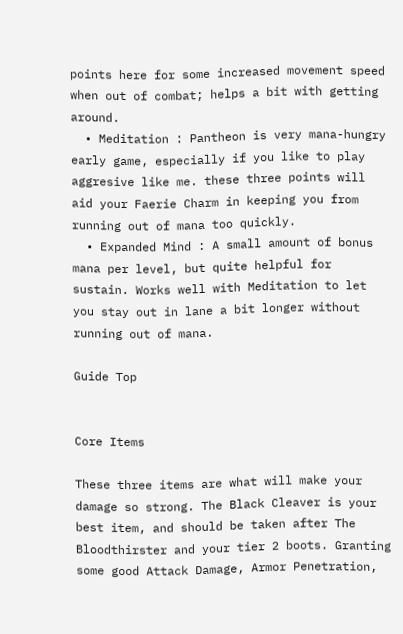points here for some increased movement speed when out of combat; helps a bit with getting around.
  • Meditation : Pantheon is very mana-hungry early game, especially if you like to play aggresive like me. these three points will aid your Faerie Charm in keeping you from running out of mana too quickly.
  • Expanded Mind : A small amount of bonus mana per level, but quite helpful for sustain. Works well with Meditation to let you stay out in lane a bit longer without running out of mana.

Guide Top


Core Items

These three items are what will make your damage so strong. The Black Cleaver is your best item, and should be taken after The Bloodthirster and your tier 2 boots. Granting some good Attack Damage, Armor Penetration,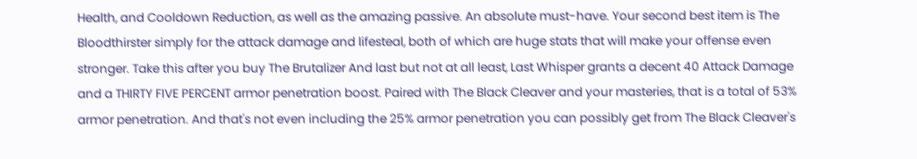Health, and Cooldown Reduction, as well as the amazing passive. An absolute must-have. Your second best item is The Bloodthirster simply for the attack damage and lifesteal, both of which are huge stats that will make your offense even stronger. Take this after you buy The Brutalizer And last but not at all least, Last Whisper grants a decent 40 Attack Damage and a THIRTY FIVE PERCENT armor penetration boost. Paired with The Black Cleaver and your masteries, that is a total of 53% armor penetration. And that's not even including the 25% armor penetration you can possibly get from The Black Cleaver's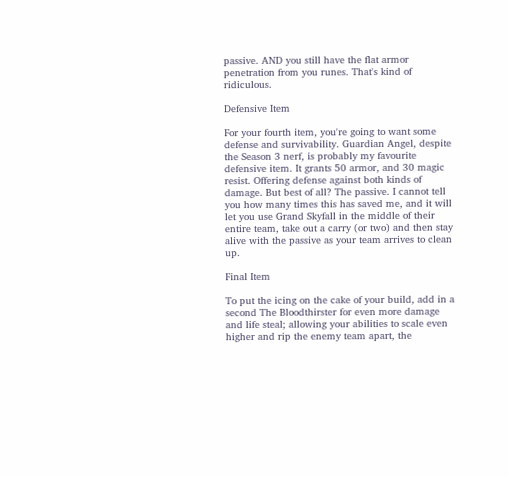passive. AND you still have the flat armor penetration from you runes. That's kind of ridiculous.

Defensive Item

For your fourth item, you're going to want some defense and survivability. Guardian Angel, despite the Season 3 nerf, is probably my favourite defensive item. It grants 50 armor, and 30 magic resist. Offering defense against both kinds of damage. But best of all? The passive. I cannot tell you how many times this has saved me, and it will let you use Grand Skyfall in the middle of their entire team, take out a carry (or two) and then stay alive with the passive as your team arrives to clean up.

Final Item

To put the icing on the cake of your build, add in a second The Bloodthirster for even more damage and life steal; allowing your abilities to scale even higher and rip the enemy team apart, the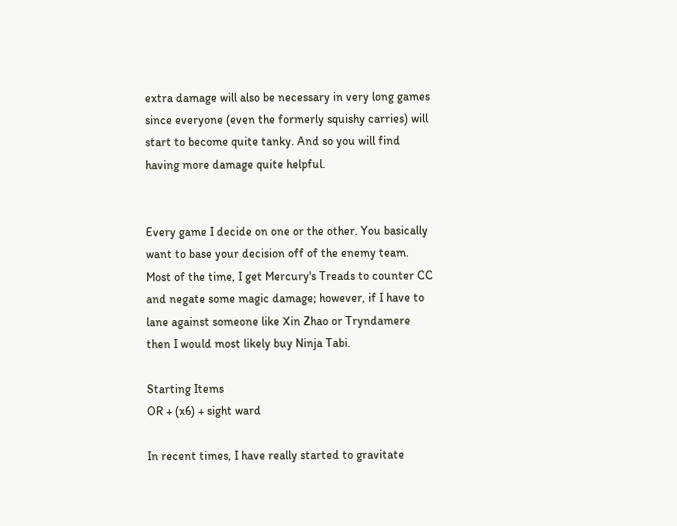extra damage will also be necessary in very long games since everyone (even the formerly squishy carries) will start to become quite tanky. And so you will find having more damage quite helpful.


Every game I decide on one or the other. You basically want to base your decision off of the enemy team. Most of the time, I get Mercury's Treads to counter CC and negate some magic damage; however, if I have to lane against someone like Xin Zhao or Tryndamere then I would most likely buy Ninja Tabi.

Starting Items
OR + (x6) + sight ward

In recent times, I have really started to gravitate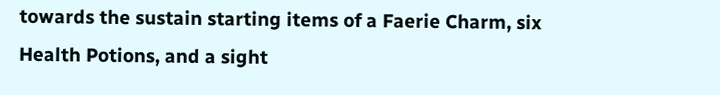towards the sustain starting items of a Faerie Charm, six Health Potions, and a sight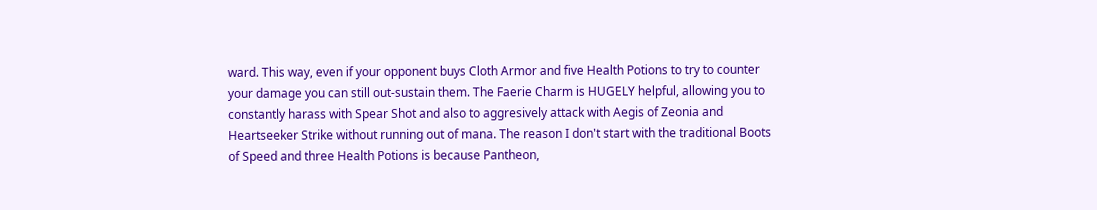ward. This way, even if your opponent buys Cloth Armor and five Health Potions to try to counter your damage you can still out-sustain them. The Faerie Charm is HUGELY helpful, allowing you to constantly harass with Spear Shot and also to aggresively attack with Aegis of Zeonia and Heartseeker Strike without running out of mana. The reason I don't start with the traditional Boots of Speed and three Health Potions is because Pantheon,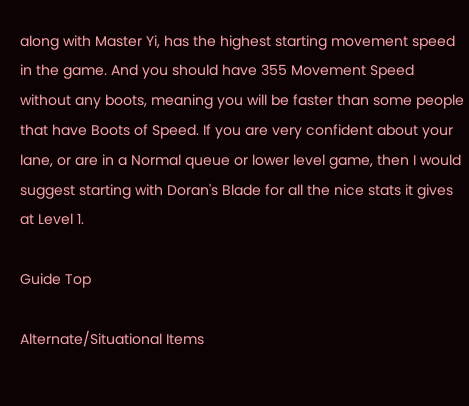along with Master Yi, has the highest starting movement speed in the game. And you should have 355 Movement Speed without any boots, meaning you will be faster than some people that have Boots of Speed. If you are very confident about your lane, or are in a Normal queue or lower level game, then I would suggest starting with Doran's Blade for all the nice stats it gives at Level 1.

Guide Top

Alternate/Situational Items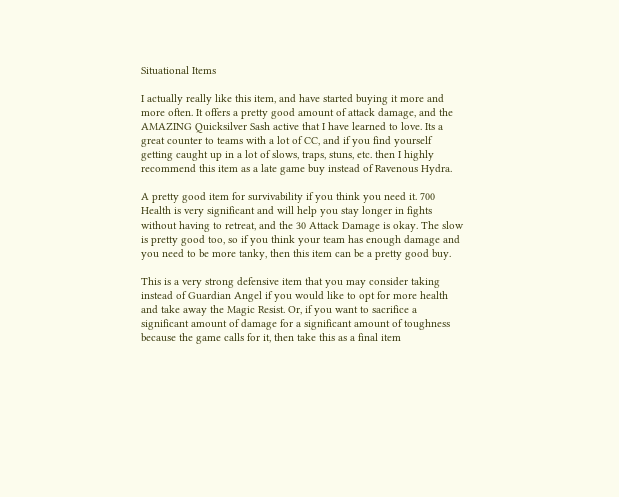Situational Items

I actually really like this item, and have started buying it more and more often. It offers a pretty good amount of attack damage, and the AMAZING Quicksilver Sash active that I have learned to love. Its a great counter to teams with a lot of CC, and if you find yourself getting caught up in a lot of slows, traps, stuns, etc. then I highly recommend this item as a late game buy instead of Ravenous Hydra.

A pretty good item for survivability if you think you need it. 700 Health is very significant and will help you stay longer in fights without having to retreat, and the 30 Attack Damage is okay. The slow is pretty good too, so if you think your team has enough damage and you need to be more tanky, then this item can be a pretty good buy.

This is a very strong defensive item that you may consider taking instead of Guardian Angel if you would like to opt for more health and take away the Magic Resist. Or, if you want to sacrifice a significant amount of damage for a significant amount of toughness because the game calls for it, then take this as a final item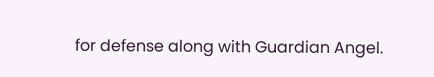for defense along with Guardian Angel.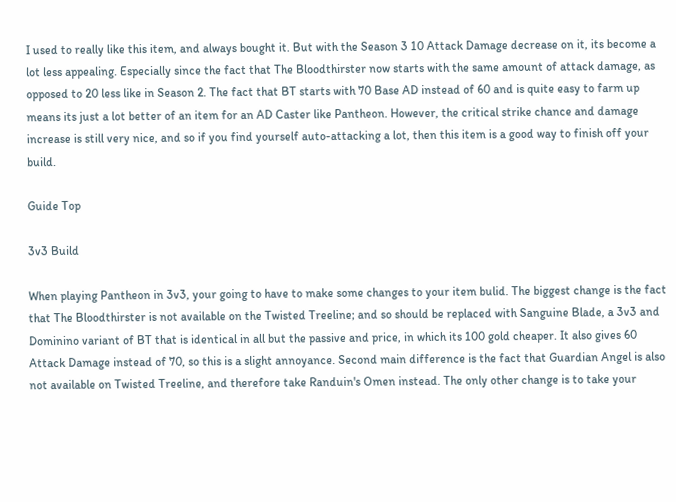I used to really like this item, and always bought it. But with the Season 3 10 Attack Damage decrease on it, its become a lot less appealing. Especially since the fact that The Bloodthirster now starts with the same amount of attack damage, as opposed to 20 less like in Season 2. The fact that BT starts with 70 Base AD instead of 60 and is quite easy to farm up means its just a lot better of an item for an AD Caster like Pantheon. However, the critical strike chance and damage increase is still very nice, and so if you find yourself auto-attacking a lot, then this item is a good way to finish off your build.

Guide Top

3v3 Build

When playing Pantheon in 3v3, your going to have to make some changes to your item bulid. The biggest change is the fact that The Bloodthirster is not available on the Twisted Treeline; and so should be replaced with Sanguine Blade, a 3v3 and Dominino variant of BT that is identical in all but the passive and price, in which its 100 gold cheaper. It also gives 60 Attack Damage instead of 70, so this is a slight annoyance. Second main difference is the fact that Guardian Angel is also not available on Twisted Treeline, and therefore take Randuin's Omen instead. The only other change is to take your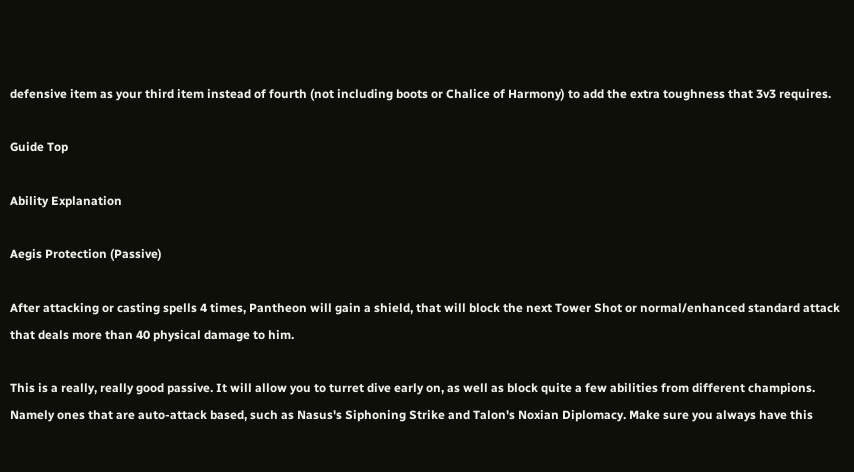defensive item as your third item instead of fourth (not including boots or Chalice of Harmony) to add the extra toughness that 3v3 requires.

Guide Top

Ability Explanation

Aegis Protection (Passive)

After attacking or casting spells 4 times, Pantheon will gain a shield, that will block the next Tower Shot or normal/enhanced standard attack that deals more than 40 physical damage to him.

This is a really, really good passive. It will allow you to turret dive early on, as well as block quite a few abilities from different champions. Namely ones that are auto-attack based, such as Nasus's Siphoning Strike and Talon's Noxian Diplomacy. Make sure you always have this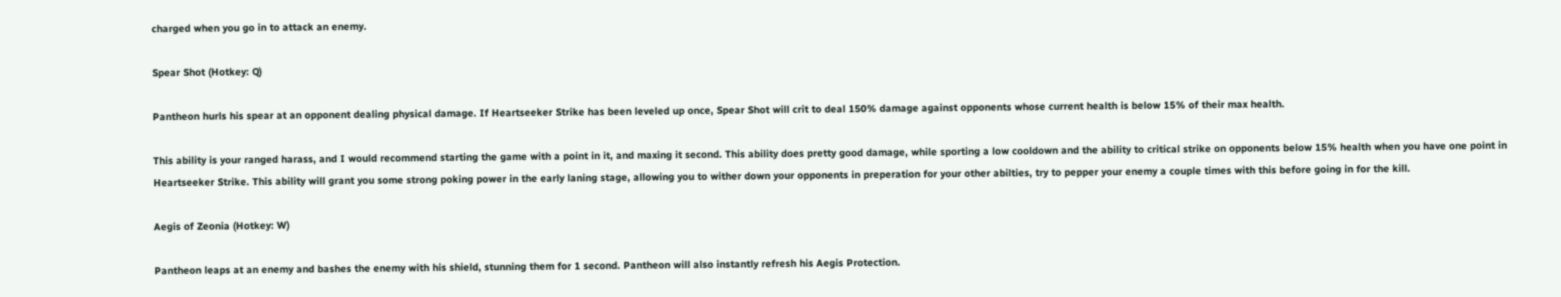charged when you go in to attack an enemy.

Spear Shot (Hotkey: Q)

Pantheon hurls his spear at an opponent dealing physical damage. If Heartseeker Strike has been leveled up once, Spear Shot will crit to deal 150% damage against opponents whose current health is below 15% of their max health.

This ability is your ranged harass, and I would recommend starting the game with a point in it, and maxing it second. This ability does pretty good damage, while sporting a low cooldown and the ability to critical strike on opponents below 15% health when you have one point in Heartseeker Strike. This ability will grant you some strong poking power in the early laning stage, allowing you to wither down your opponents in preperation for your other abilties, try to pepper your enemy a couple times with this before going in for the kill.

Aegis of Zeonia (Hotkey: W)

Pantheon leaps at an enemy and bashes the enemy with his shield, stunning them for 1 second. Pantheon will also instantly refresh his Aegis Protection.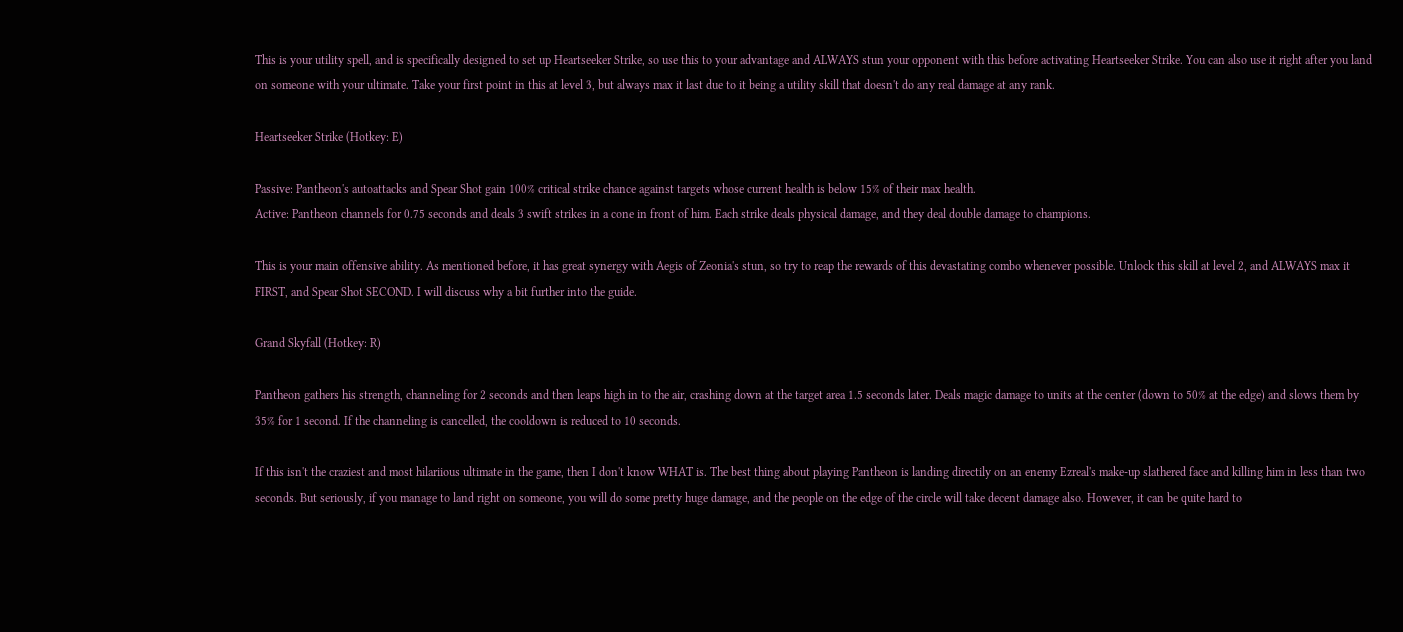This is your utility spell, and is specifically designed to set up Heartseeker Strike, so use this to your advantage and ALWAYS stun your opponent with this before activating Heartseeker Strike. You can also use it right after you land on someone with your ultimate. Take your first point in this at level 3, but always max it last due to it being a utility skill that doesn't do any real damage at any rank.

Heartseeker Strike (Hotkey: E)

Passive: Pantheon's autoattacks and Spear Shot gain 100% critical strike chance against targets whose current health is below 15% of their max health.
Active: Pantheon channels for 0.75 seconds and deals 3 swift strikes in a cone in front of him. Each strike deals physical damage, and they deal double damage to champions.

This is your main offensive ability. As mentioned before, it has great synergy with Aegis of Zeonia's stun, so try to reap the rewards of this devastating combo whenever possible. Unlock this skill at level 2, and ALWAYS max it FIRST, and Spear Shot SECOND. I will discuss why a bit further into the guide.

Grand Skyfall (Hotkey: R)

Pantheon gathers his strength, channeling for 2 seconds and then leaps high in to the air, crashing down at the target area 1.5 seconds later. Deals magic damage to units at the center (down to 50% at the edge) and slows them by 35% for 1 second. If the channeling is cancelled, the cooldown is reduced to 10 seconds.

If this isn't the craziest and most hilariious ultimate in the game, then I don't know WHAT is. The best thing about playing Pantheon is landing directily on an enemy Ezreal's make-up slathered face and killing him in less than two seconds. But seriously, if you manage to land right on someone, you will do some pretty huge damage, and the people on the edge of the circle will take decent damage also. However, it can be quite hard to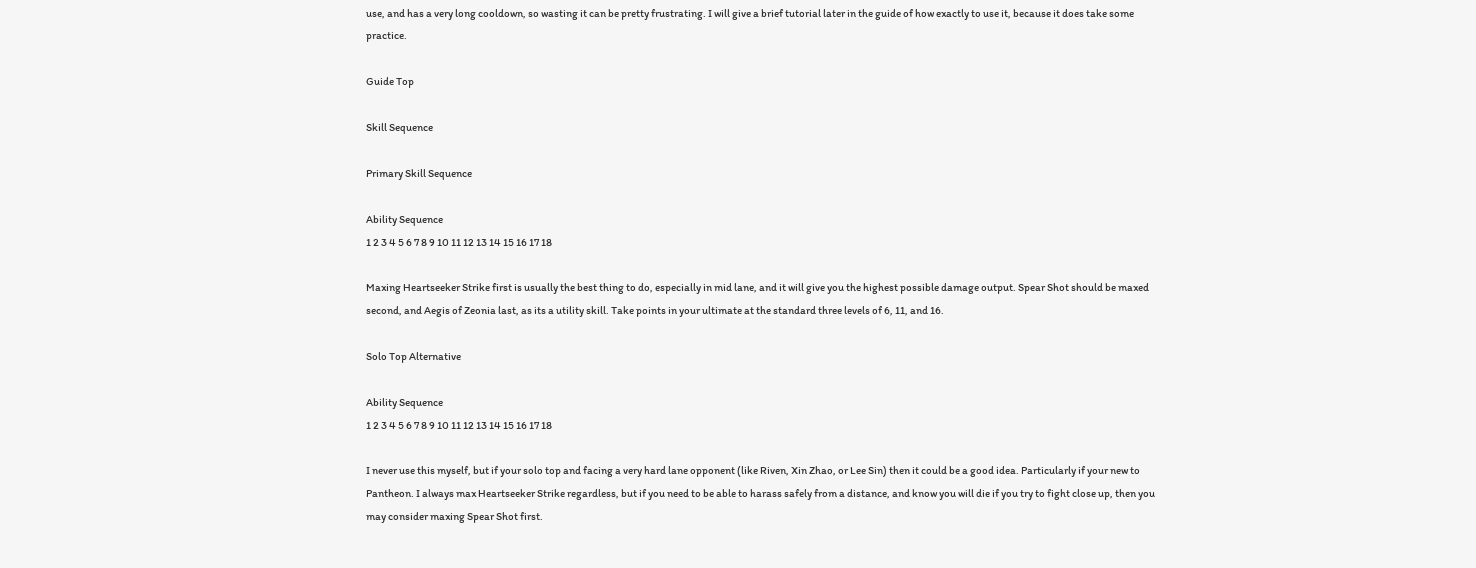use, and has a very long cooldown, so wasting it can be pretty frustrating. I will give a brief tutorial later in the guide of how exactly to use it, because it does take some practice.

Guide Top

Skill Sequence

Primary Skill Sequence

Ability Sequence
1 2 3 4 5 6 7 8 9 10 11 12 13 14 15 16 17 18

Maxing Heartseeker Strike first is usually the best thing to do, especially in mid lane, and it will give you the highest possible damage output. Spear Shot should be maxed second, and Aegis of Zeonia last, as its a utility skill. Take points in your ultimate at the standard three levels of 6, 11, and 16.

Solo Top Alternative

Ability Sequence
1 2 3 4 5 6 7 8 9 10 11 12 13 14 15 16 17 18

I never use this myself, but if your solo top and facing a very hard lane opponent (like Riven, Xin Zhao, or Lee Sin) then it could be a good idea. Particularly if your new to Pantheon. I always max Heartseeker Strike regardless, but if you need to be able to harass safely from a distance, and know you will die if you try to fight close up, then you may consider maxing Spear Shot first.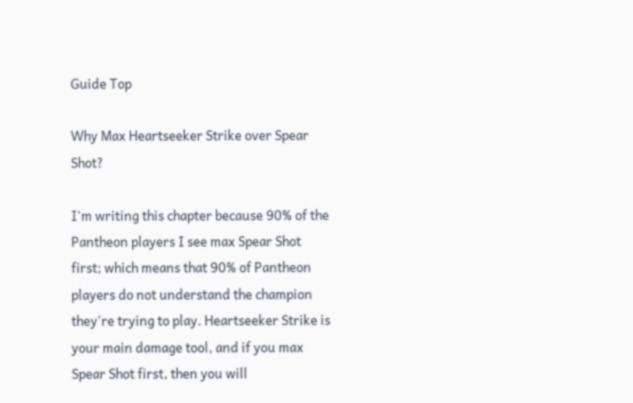Guide Top

Why Max Heartseeker Strike over Spear Shot?

I'm writing this chapter because 90% of the Pantheon players I see max Spear Shot first; which means that 90% of Pantheon players do not understand the champion they're trying to play. Heartseeker Strike is your main damage tool, and if you max Spear Shot first, then you will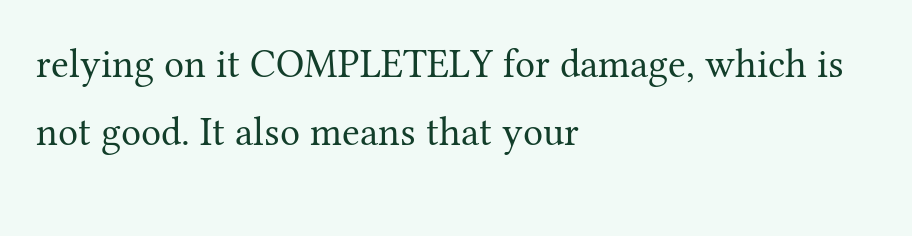relying on it COMPLETELY for damage, which is not good. It also means that your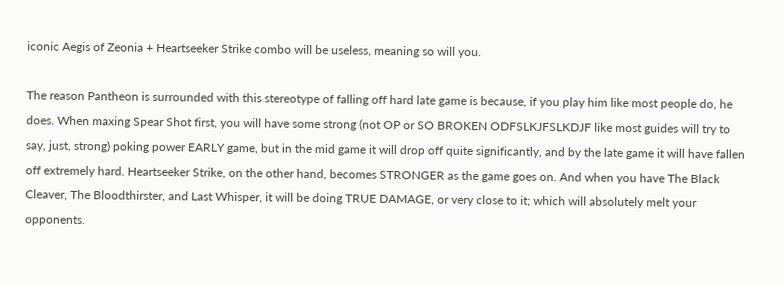iconic Aegis of Zeonia + Heartseeker Strike combo will be useless, meaning so will you.

The reason Pantheon is surrounded with this stereotype of falling off hard late game is because, if you play him like most people do, he does. When maxing Spear Shot first, you will have some strong (not OP or SO BROKEN ODFSLKJFSLKDJF like most guides will try to say, just, strong) poking power EARLY game, but in the mid game it will drop off quite significantly, and by the late game it will have fallen off extremely hard. Heartseeker Strike, on the other hand, becomes STRONGER as the game goes on. And when you have The Black Cleaver, The Bloodthirster, and Last Whisper, it will be doing TRUE DAMAGE, or very close to it; which will absolutely melt your opponents.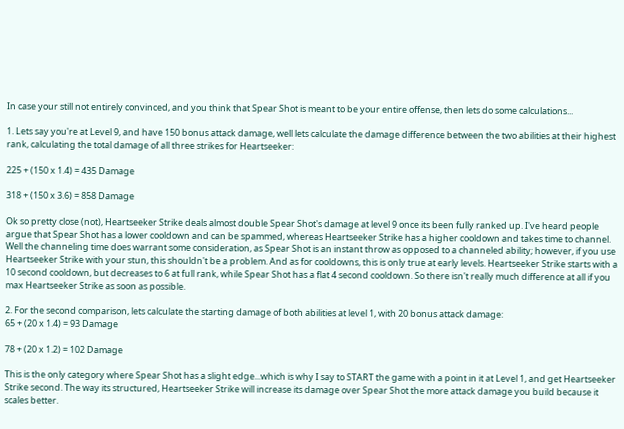In case your still not entirely convinced, and you think that Spear Shot is meant to be your entire offense, then lets do some calculations...

1. Lets say you're at Level 9, and have 150 bonus attack damage, well lets calculate the damage difference between the two abilities at their highest rank, calculating the total damage of all three strikes for Heartseeker:

225 + (150 x 1.4) = 435 Damage

318 + (150 x 3.6) = 858 Damage

Ok so pretty close (not), Heartseeker Strike deals almost double Spear Shot's damage at level 9 once its been fully ranked up. I've heard people argue that Spear Shot has a lower cooldown and can be spammed, whereas Heartseeker Strike has a higher cooldown and takes time to channel. Well the channeling time does warrant some consideration, as Spear Shot is an instant throw as opposed to a channeled ability; however, if you use Heartseeker Strike with your stun, this shouldn't be a problem. And as for cooldowns, this is only true at early levels. Heartseeker Strike starts with a 10 second cooldown, but decreases to 6 at full rank, while Spear Shot has a flat 4 second cooldown. So there isn't really much difference at all if you max Heartseeker Strike as soon as possible.

2. For the second comparison, lets calculate the starting damage of both abilities at level 1, with 20 bonus attack damage:
65 + (20 x 1.4) = 93 Damage

78 + (20 x 1.2) = 102 Damage

This is the only category where Spear Shot has a slight edge...which is why I say to START the game with a point in it at Level 1, and get Heartseeker Strike second. The way its structured, Heartseeker Strike will increase its damage over Spear Shot the more attack damage you build because it scales better.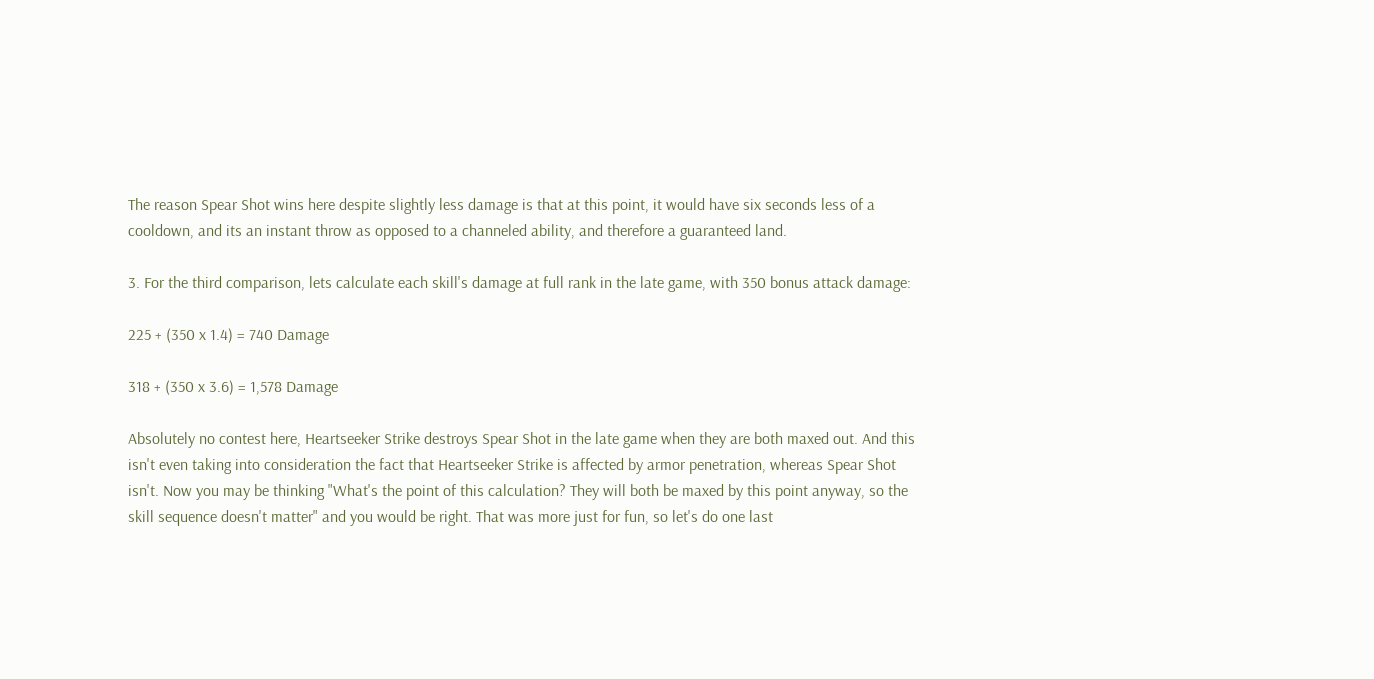The reason Spear Shot wins here despite slightly less damage is that at this point, it would have six seconds less of a cooldown, and its an instant throw as opposed to a channeled ability, and therefore a guaranteed land.

3. For the third comparison, lets calculate each skill's damage at full rank in the late game, with 350 bonus attack damage:

225 + (350 x 1.4) = 740 Damage

318 + (350 x 3.6) = 1,578 Damage

Absolutely no contest here, Heartseeker Strike destroys Spear Shot in the late game when they are both maxed out. And this isn't even taking into consideration the fact that Heartseeker Strike is affected by armor penetration, whereas Spear Shot isn't. Now you may be thinking "What's the point of this calculation? They will both be maxed by this point anyway, so the skill sequence doesn't matter" and you would be right. That was more just for fun, so let's do one last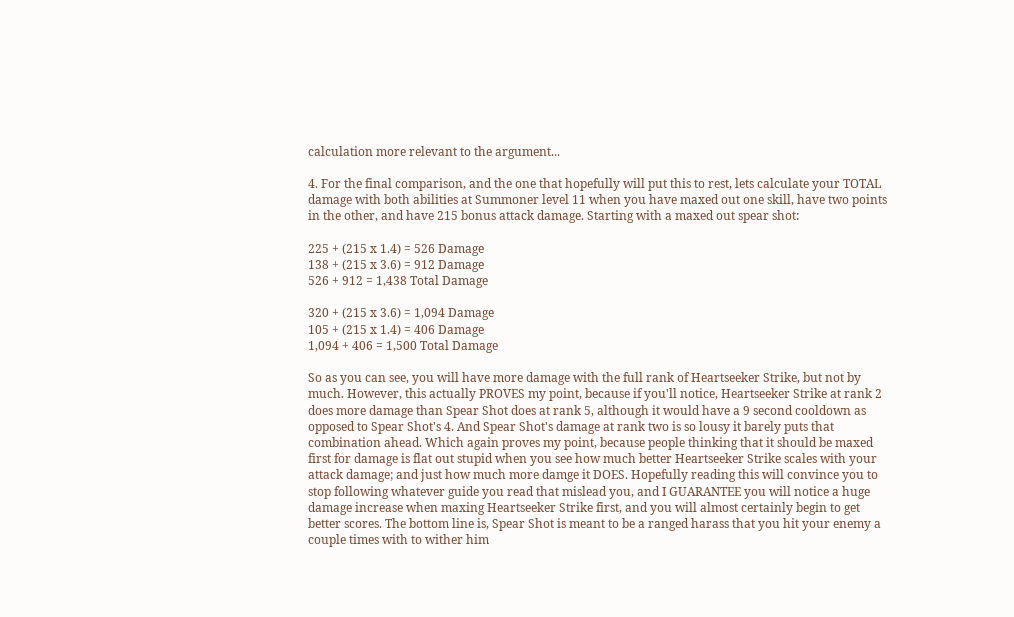calculation more relevant to the argument...

4. For the final comparison, and the one that hopefully will put this to rest, lets calculate your TOTAL damage with both abilities at Summoner level 11 when you have maxed out one skill, have two points in the other, and have 215 bonus attack damage. Starting with a maxed out spear shot:

225 + (215 x 1.4) = 526 Damage
138 + (215 x 3.6) = 912 Damage
526 + 912 = 1,438 Total Damage

320 + (215 x 3.6) = 1,094 Damage
105 + (215 x 1.4) = 406 Damage
1,094 + 406 = 1,500 Total Damage

So as you can see, you will have more damage with the full rank of Heartseeker Strike, but not by much. However, this actually PROVES my point, because if you'll notice, Heartseeker Strike at rank 2 does more damage than Spear Shot does at rank 5, although it would have a 9 second cooldown as opposed to Spear Shot's 4. And Spear Shot's damage at rank two is so lousy it barely puts that combination ahead. Which again proves my point, because people thinking that it should be maxed first for damage is flat out stupid when you see how much better Heartseeker Strike scales with your attack damage; and just how much more damge it DOES. Hopefully reading this will convince you to stop following whatever guide you read that mislead you, and I GUARANTEE you will notice a huge damage increase when maxing Heartseeker Strike first, and you will almost certainly begin to get better scores. The bottom line is, Spear Shot is meant to be a ranged harass that you hit your enemy a couple times with to wither him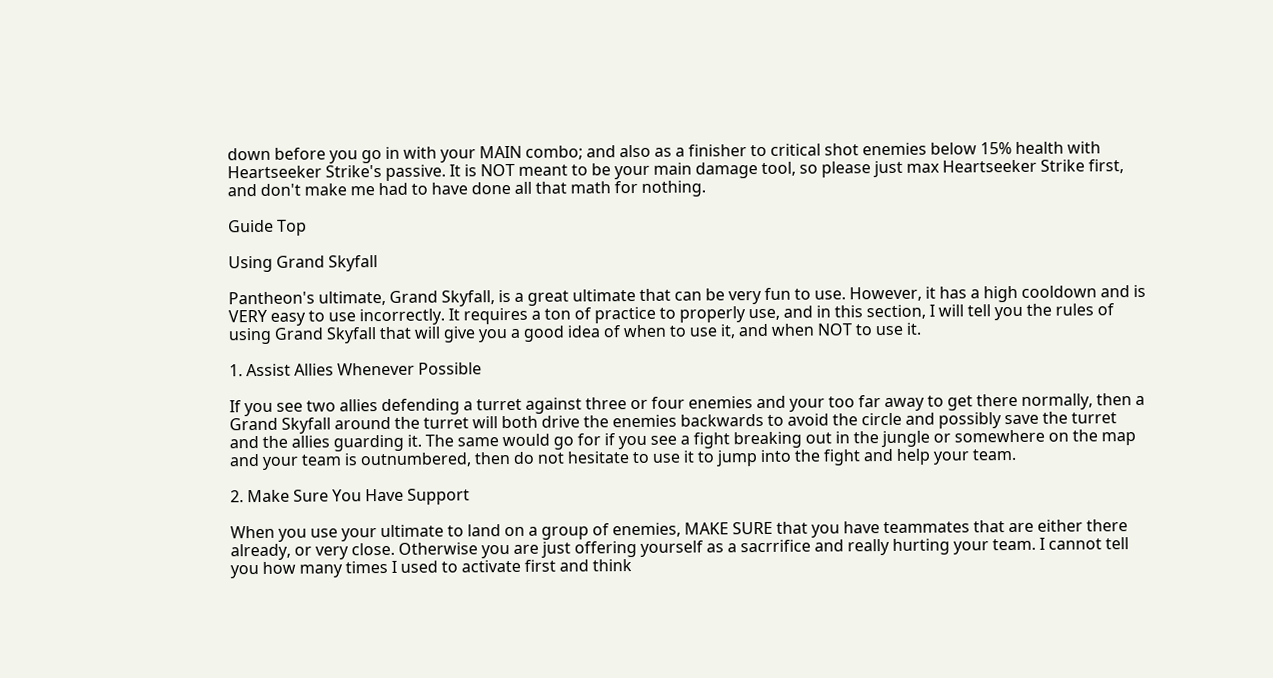down before you go in with your MAIN combo; and also as a finisher to critical shot enemies below 15% health with Heartseeker Strike's passive. It is NOT meant to be your main damage tool, so please just max Heartseeker Strike first, and don't make me had to have done all that math for nothing.

Guide Top

Using Grand Skyfall

Pantheon's ultimate, Grand Skyfall, is a great ultimate that can be very fun to use. However, it has a high cooldown and is VERY easy to use incorrectly. It requires a ton of practice to properly use, and in this section, I will tell you the rules of using Grand Skyfall that will give you a good idea of when to use it, and when NOT to use it.

1. Assist Allies Whenever Possible

If you see two allies defending a turret against three or four enemies and your too far away to get there normally, then a Grand Skyfall around the turret will both drive the enemies backwards to avoid the circle and possibly save the turret and the allies guarding it. The same would go for if you see a fight breaking out in the jungle or somewhere on the map and your team is outnumbered, then do not hesitate to use it to jump into the fight and help your team.

2. Make Sure You Have Support

When you use your ultimate to land on a group of enemies, MAKE SURE that you have teammates that are either there already, or very close. Otherwise you are just offering yourself as a sacrrifice and really hurting your team. I cannot tell you how many times I used to activate first and think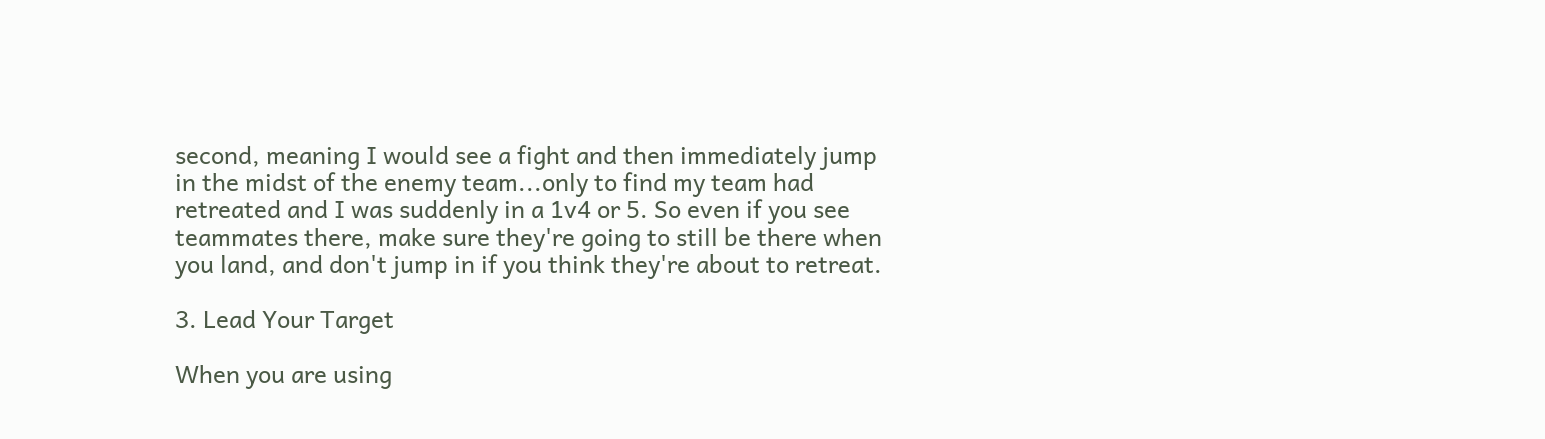second, meaning I would see a fight and then immediately jump in the midst of the enemy team...only to find my team had retreated and I was suddenly in a 1v4 or 5. So even if you see teammates there, make sure they're going to still be there when you land, and don't jump in if you think they're about to retreat.

3. Lead Your Target

When you are using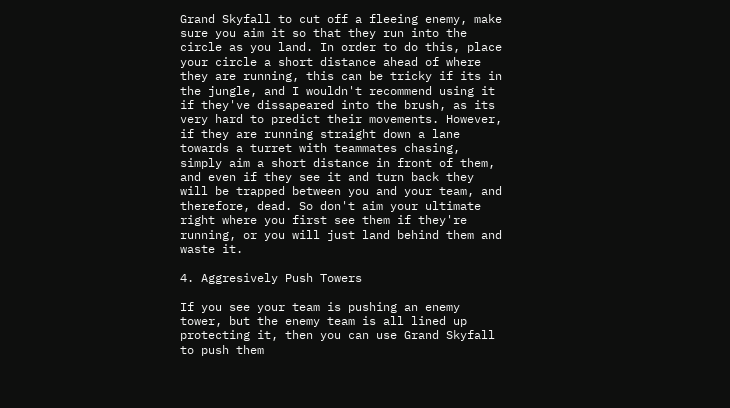Grand Skyfall to cut off a fleeing enemy, make sure you aim it so that they run into the circle as you land. In order to do this, place your circle a short distance ahead of where they are running, this can be tricky if its in the jungle, and I wouldn't recommend using it if they've dissapeared into the brush, as its very hard to predict their movements. However, if they are running straight down a lane towards a turret with teammates chasing, simply aim a short distance in front of them, and even if they see it and turn back they will be trapped between you and your team, and therefore, dead. So don't aim your ultimate right where you first see them if they're running, or you will just land behind them and waste it.

4. Aggresively Push Towers

If you see your team is pushing an enemy tower, but the enemy team is all lined up protecting it, then you can use Grand Skyfall to push them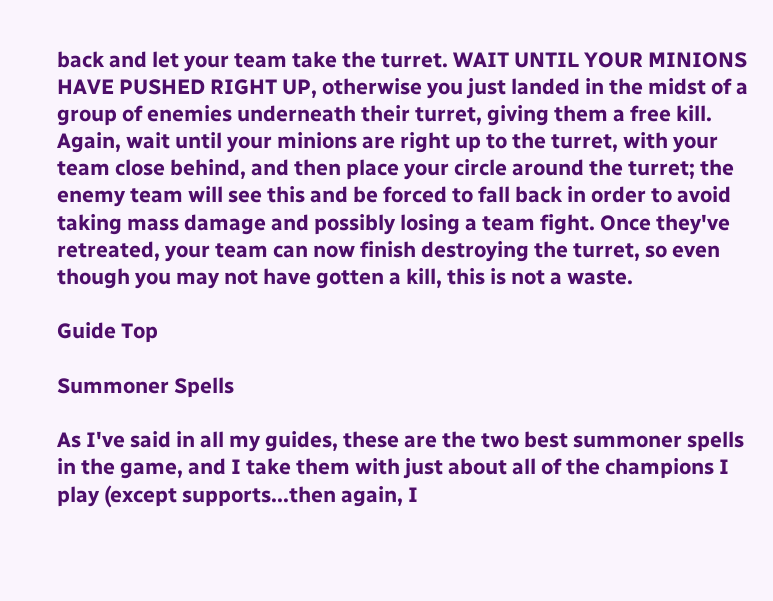back and let your team take the turret. WAIT UNTIL YOUR MINIONS HAVE PUSHED RIGHT UP, otherwise you just landed in the midst of a group of enemies underneath their turret, giving them a free kill. Again, wait until your minions are right up to the turret, with your team close behind, and then place your circle around the turret; the enemy team will see this and be forced to fall back in order to avoid taking mass damage and possibly losing a team fight. Once they've retreated, your team can now finish destroying the turret, so even though you may not have gotten a kill, this is not a waste.

Guide Top

Summoner Spells

As I've said in all my guides, these are the two best summoner spells in the game, and I take them with just about all of the champions I play (except supports...then again, I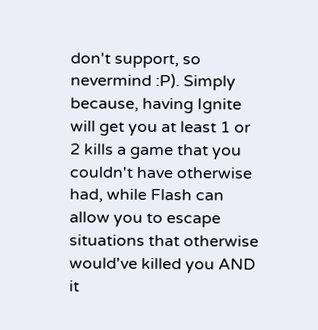don't support, so nevermind :P). Simply because, having Ignite will get you at least 1 or 2 kills a game that you couldn't have otherwise had, while Flash can allow you to escape situations that otherwise would've killed you AND it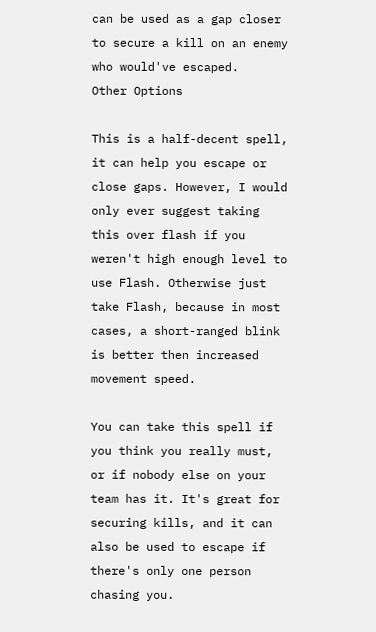can be used as a gap closer to secure a kill on an enemy who would've escaped.
Other Options

This is a half-decent spell, it can help you escape or close gaps. However, I would only ever suggest taking this over flash if you weren't high enough level to use Flash. Otherwise just take Flash, because in most cases, a short-ranged blink is better then increased movement speed.

You can take this spell if you think you really must, or if nobody else on your team has it. It's great for securing kills, and it can also be used to escape if there's only one person chasing you.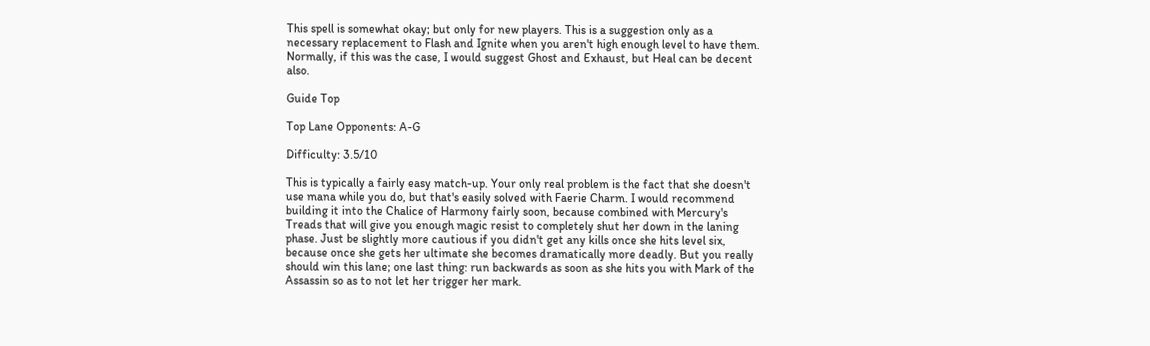This spell is somewhat okay; but only for new players. This is a suggestion only as a necessary replacement to Flash and Ignite when you aren't high enough level to have them. Normally, if this was the case, I would suggest Ghost and Exhaust, but Heal can be decent also.

Guide Top

Top Lane Opponents: A-G

Difficulty: 3.5/10

This is typically a fairly easy match-up. Your only real problem is the fact that she doesn't use mana while you do, but that's easily solved with Faerie Charm. I would recommend building it into the Chalice of Harmony fairly soon, because combined with Mercury's Treads that will give you enough magic resist to completely shut her down in the laning phase. Just be slightly more cautious if you didn't get any kills once she hits level six, because once she gets her ultimate she becomes dramatically more deadly. But you really should win this lane; one last thing: run backwards as soon as she hits you with Mark of the Assassin so as to not let her trigger her mark.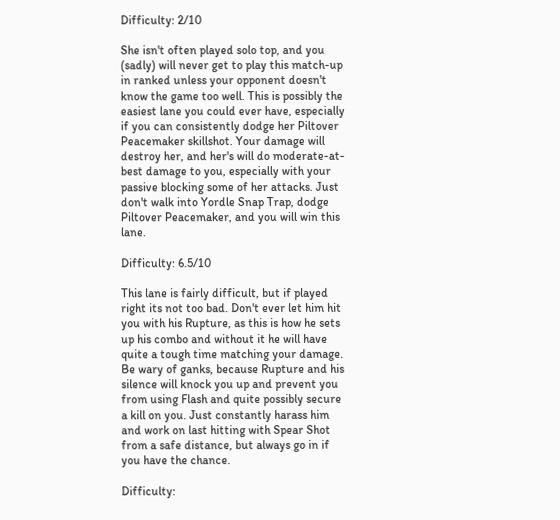Difficulty: 2/10

She isn't often played solo top, and you (sadly) will never get to play this match-up in ranked unless your opponent doesn't know the game too well. This is possibly the easiest lane you could ever have, especially if you can consistently dodge her Piltover Peacemaker skillshot. Your damage will destroy her, and her's will do moderate-at-best damage to you, especially with your passive blocking some of her attacks. Just don't walk into Yordle Snap Trap, dodge Piltover Peacemaker, and you will win this lane.

Difficulty: 6.5/10

This lane is fairly difficult, but if played right its not too bad. Don't ever let him hit you with his Rupture, as this is how he sets up his combo and without it he will have quite a tough time matching your damage. Be wary of ganks, because Rupture and his silence will knock you up and prevent you from using Flash and quite possibly secure a kill on you. Just constantly harass him and work on last hitting with Spear Shot from a safe distance, but always go in if you have the chance.

Difficulty: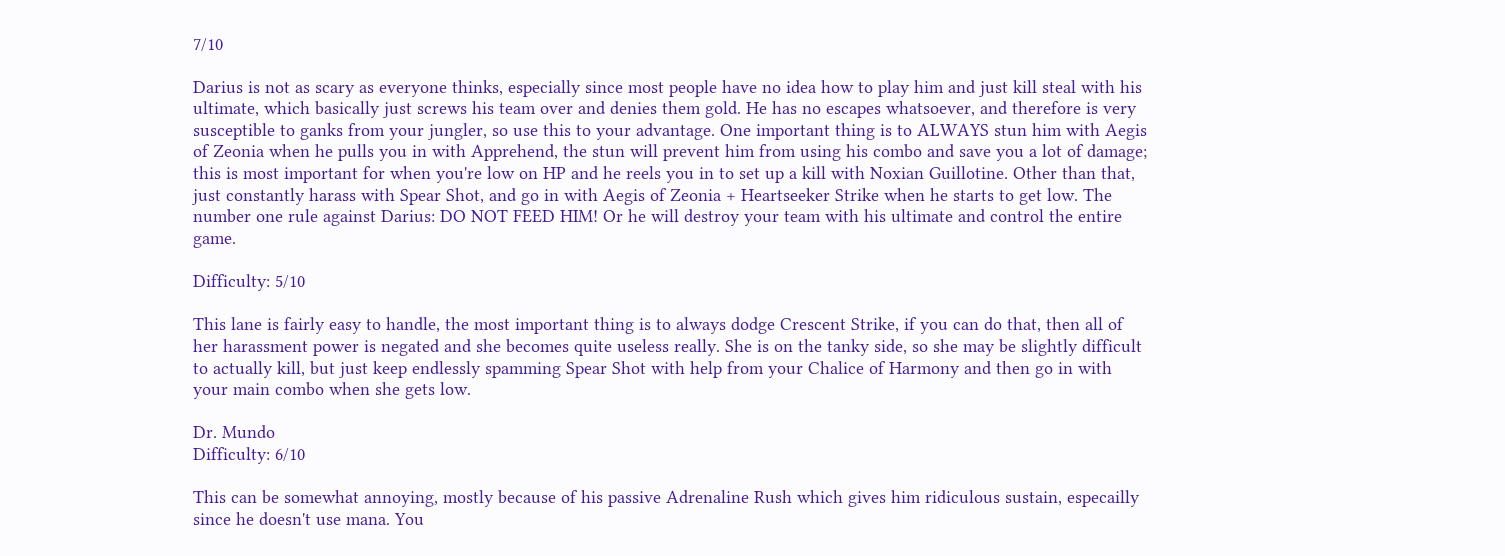7/10

Darius is not as scary as everyone thinks, especially since most people have no idea how to play him and just kill steal with his ultimate, which basically just screws his team over and denies them gold. He has no escapes whatsoever, and therefore is very susceptible to ganks from your jungler, so use this to your advantage. One important thing is to ALWAYS stun him with Aegis of Zeonia when he pulls you in with Apprehend, the stun will prevent him from using his combo and save you a lot of damage; this is most important for when you're low on HP and he reels you in to set up a kill with Noxian Guillotine. Other than that, just constantly harass with Spear Shot, and go in with Aegis of Zeonia + Heartseeker Strike when he starts to get low. The number one rule against Darius: DO NOT FEED HIM! Or he will destroy your team with his ultimate and control the entire game.

Difficulty: 5/10

This lane is fairly easy to handle, the most important thing is to always dodge Crescent Strike, if you can do that, then all of her harassment power is negated and she becomes quite useless really. She is on the tanky side, so she may be slightly difficult to actually kill, but just keep endlessly spamming Spear Shot with help from your Chalice of Harmony and then go in with your main combo when she gets low.

Dr. Mundo
Difficulty: 6/10

This can be somewhat annoying, mostly because of his passive Adrenaline Rush which gives him ridiculous sustain, especailly since he doesn't use mana. You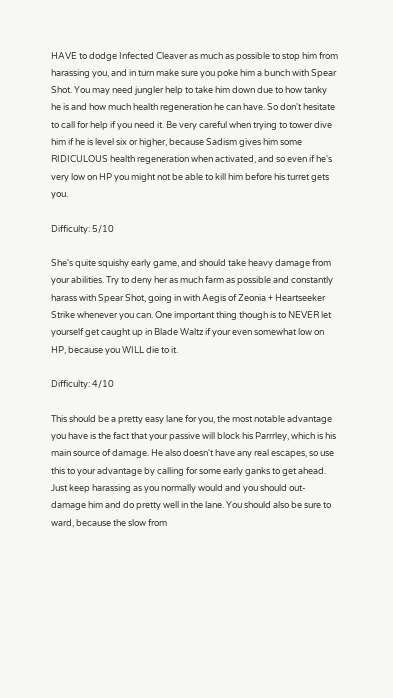HAVE to dodge Infected Cleaver as much as possible to stop him from harassing you, and in turn make sure you poke him a bunch with Spear Shot. You may need jungler help to take him down due to how tanky he is and how much health regeneration he can have. So don't hesitate to call for help if you need it. Be very careful when trying to tower dive him if he is level six or higher, because Sadism gives him some RIDICULOUS health regeneration when activated, and so even if he's very low on HP you might not be able to kill him before his turret gets you.

Difficulty: 5/10

She's quite squishy early game, and should take heavy damage from your abilities. Try to deny her as much farm as possible and constantly harass with Spear Shot, going in with Aegis of Zeonia + Heartseeker Strike whenever you can. One important thing though is to NEVER let yourself get caught up in Blade Waltz if your even somewhat low on HP, because you WILL die to it.

Difficulty: 4/10

This should be a pretty easy lane for you, the most notable advantage you have is the fact that your passive will block his Parrrley, which is his main source of damage. He also doesn't have any real escapes, so use this to your advantage by calling for some early ganks to get ahead. Just keep harassing as you normally would and you should out-damage him and do pretty well in the lane. You should also be sure to ward, because the slow from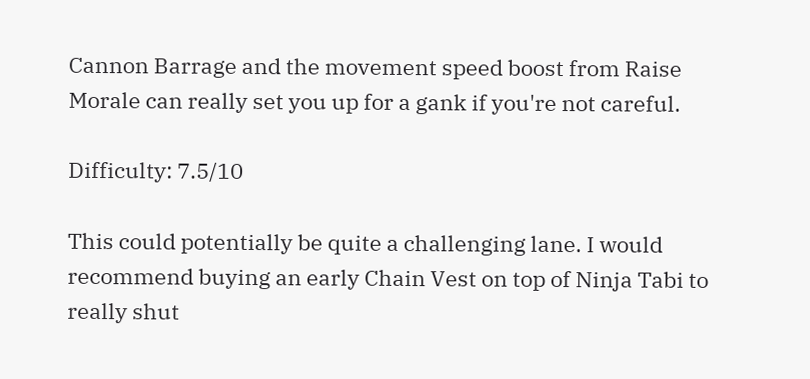Cannon Barrage and the movement speed boost from Raise Morale can really set you up for a gank if you're not careful.

Difficulty: 7.5/10

This could potentially be quite a challenging lane. I would recommend buying an early Chain Vest on top of Ninja Tabi to really shut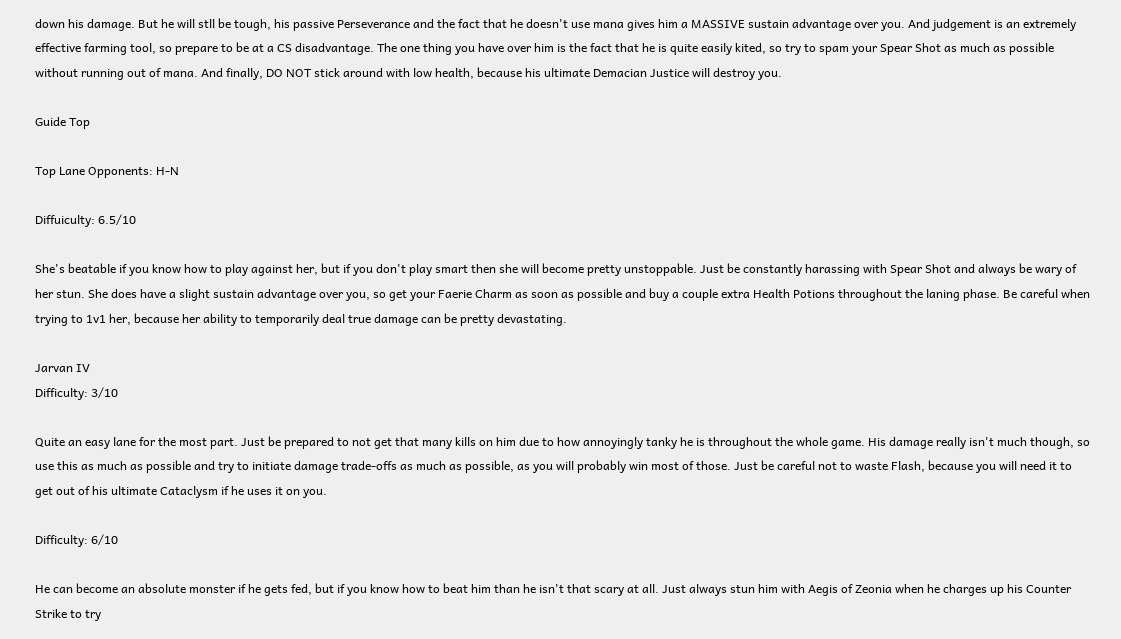down his damage. But he will stll be tough, his passive Perseverance and the fact that he doesn't use mana gives him a MASSIVE sustain advantage over you. And judgement is an extremely effective farming tool, so prepare to be at a CS disadvantage. The one thing you have over him is the fact that he is quite easily kited, so try to spam your Spear Shot as much as possible without running out of mana. And finally, DO NOT stick around with low health, because his ultimate Demacian Justice will destroy you.

Guide Top

Top Lane Opponents: H-N

Diffuiculty: 6.5/10

She's beatable if you know how to play against her, but if you don't play smart then she will become pretty unstoppable. Just be constantly harassing with Spear Shot and always be wary of her stun. She does have a slight sustain advantage over you, so get your Faerie Charm as soon as possible and buy a couple extra Health Potions throughout the laning phase. Be careful when trying to 1v1 her, because her ability to temporarily deal true damage can be pretty devastating.

Jarvan IV
Difficulty: 3/10

Quite an easy lane for the most part. Just be prepared to not get that many kills on him due to how annoyingly tanky he is throughout the whole game. His damage really isn't much though, so use this as much as possible and try to initiate damage trade-offs as much as possible, as you will probably win most of those. Just be careful not to waste Flash, because you will need it to get out of his ultimate Cataclysm if he uses it on you.

Difficulty: 6/10

He can become an absolute monster if he gets fed, but if you know how to beat him than he isn't that scary at all. Just always stun him with Aegis of Zeonia when he charges up his Counter Strike to try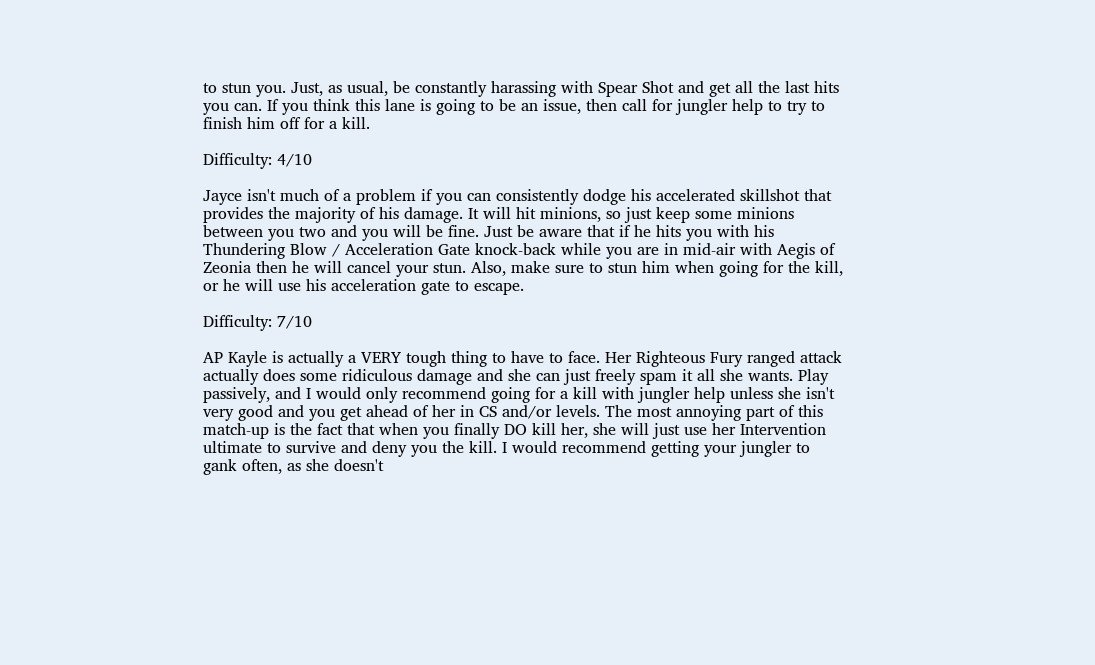to stun you. Just, as usual, be constantly harassing with Spear Shot and get all the last hits you can. If you think this lane is going to be an issue, then call for jungler help to try to finish him off for a kill.

Difficulty: 4/10

Jayce isn't much of a problem if you can consistently dodge his accelerated skillshot that provides the majority of his damage. It will hit minions, so just keep some minions between you two and you will be fine. Just be aware that if he hits you with his Thundering Blow / Acceleration Gate knock-back while you are in mid-air with Aegis of Zeonia then he will cancel your stun. Also, make sure to stun him when going for the kill, or he will use his acceleration gate to escape.

Difficulty: 7/10

AP Kayle is actually a VERY tough thing to have to face. Her Righteous Fury ranged attack actually does some ridiculous damage and she can just freely spam it all she wants. Play passively, and I would only recommend going for a kill with jungler help unless she isn't very good and you get ahead of her in CS and/or levels. The most annoying part of this match-up is the fact that when you finally DO kill her, she will just use her Intervention ultimate to survive and deny you the kill. I would recommend getting your jungler to gank often, as she doesn't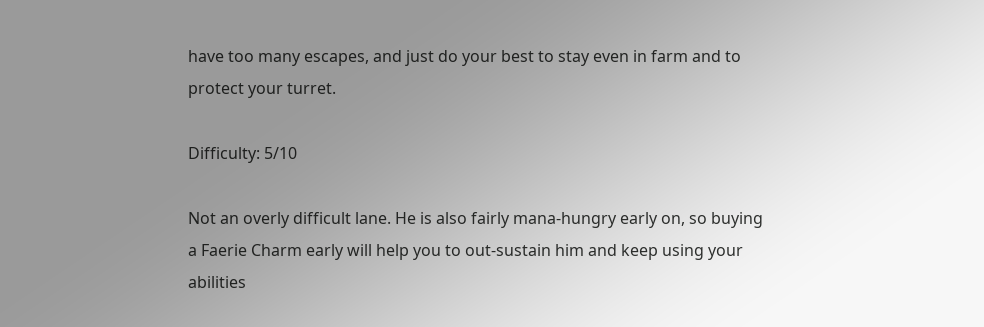have too many escapes, and just do your best to stay even in farm and to protect your turret.

Difficulty: 5/10

Not an overly difficult lane. He is also fairly mana-hungry early on, so buying a Faerie Charm early will help you to out-sustain him and keep using your abilities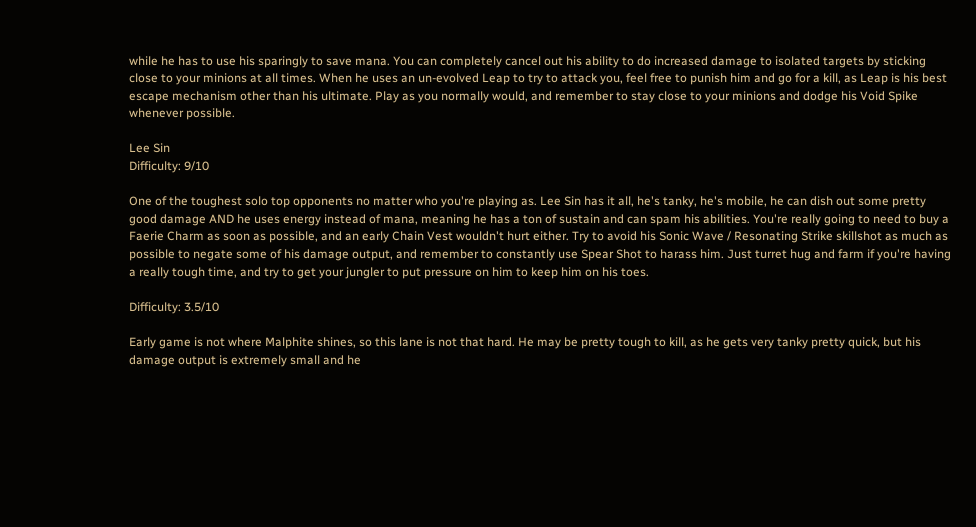while he has to use his sparingly to save mana. You can completely cancel out his ability to do increased damage to isolated targets by sticking close to your minions at all times. When he uses an un-evolved Leap to try to attack you, feel free to punish him and go for a kill, as Leap is his best escape mechanism other than his ultimate. Play as you normally would, and remember to stay close to your minions and dodge his Void Spike whenever possible.

Lee Sin
Difficulty: 9/10

One of the toughest solo top opponents no matter who you're playing as. Lee Sin has it all, he's tanky, he's mobile, he can dish out some pretty good damage AND he uses energy instead of mana, meaning he has a ton of sustain and can spam his abilities. You're really going to need to buy a Faerie Charm as soon as possible, and an early Chain Vest wouldn't hurt either. Try to avoid his Sonic Wave / Resonating Strike skillshot as much as possible to negate some of his damage output, and remember to constantly use Spear Shot to harass him. Just turret hug and farm if you're having a really tough time, and try to get your jungler to put pressure on him to keep him on his toes.

Difficulty: 3.5/10

Early game is not where Malphite shines, so this lane is not that hard. He may be pretty tough to kill, as he gets very tanky pretty quick, but his damage output is extremely small and he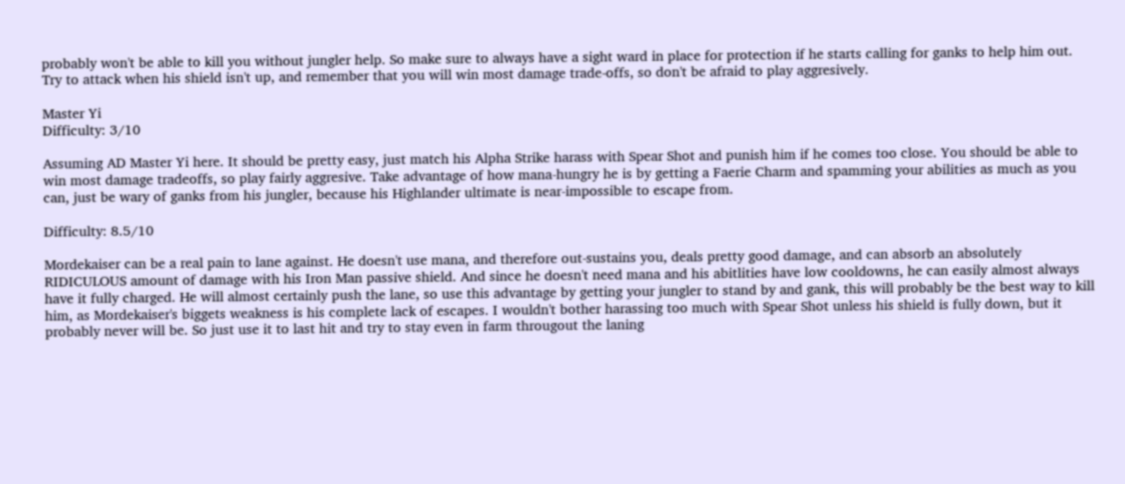probably won't be able to kill you without jungler help. So make sure to always have a sight ward in place for protection if he starts calling for ganks to help him out. Try to attack when his shield isn't up, and remember that you will win most damage trade-offs, so don't be afraid to play aggresively.

Master Yi
Difficulty: 3/10

Assuming AD Master Yi here. It should be pretty easy, just match his Alpha Strike harass with Spear Shot and punish him if he comes too close. You should be able to win most damage tradeoffs, so play fairly aggresive. Take advantage of how mana-hungry he is by getting a Faerie Charm and spamming your abilities as much as you can, just be wary of ganks from his jungler, because his Highlander ultimate is near-impossible to escape from.

Difficulty: 8.5/10

Mordekaiser can be a real pain to lane against. He doesn't use mana, and therefore out-sustains you, deals pretty good damage, and can absorb an absolutely RIDICULOUS amount of damage with his Iron Man passive shield. And since he doesn't need mana and his abitlities have low cooldowns, he can easily almost always have it fully charged. He will almost certainly push the lane, so use this advantage by getting your jungler to stand by and gank, this will probably be the best way to kill him, as Mordekaiser's biggets weakness is his complete lack of escapes. I wouldn't bother harassing too much with Spear Shot unless his shield is fully down, but it probably never will be. So just use it to last hit and try to stay even in farm througout the laning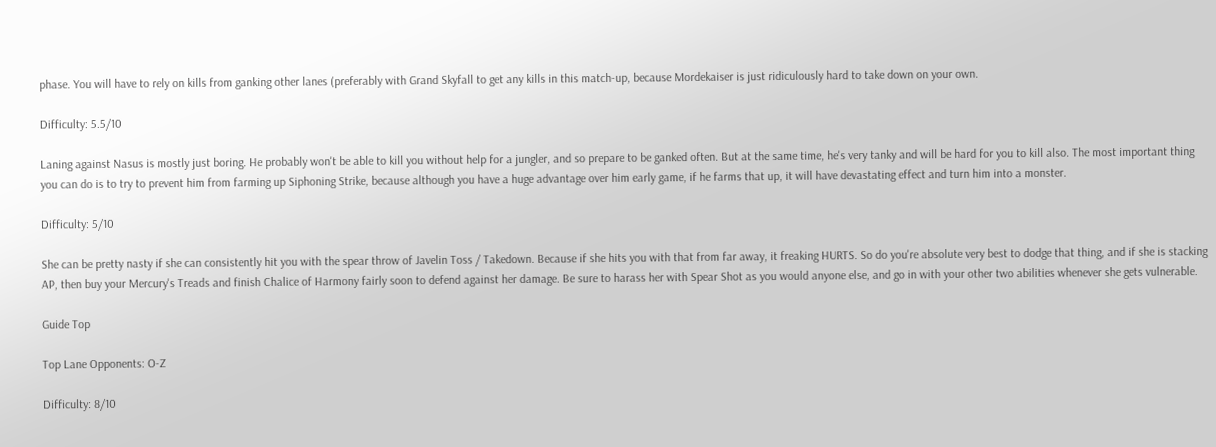phase. You will have to rely on kills from ganking other lanes (preferably with Grand Skyfall to get any kills in this match-up, because Mordekaiser is just ridiculously hard to take down on your own.

Difficulty: 5.5/10

Laning against Nasus is mostly just boring. He probably won't be able to kill you without help for a jungler, and so prepare to be ganked often. But at the same time, he's very tanky and will be hard for you to kill also. The most important thing you can do is to try to prevent him from farming up Siphoning Strike, because although you have a huge advantage over him early game, if he farms that up, it will have devastating effect and turn him into a monster.

Difficulty: 5/10

She can be pretty nasty if she can consistently hit you with the spear throw of Javelin Toss / Takedown. Because if she hits you with that from far away, it freaking HURTS. So do you're absolute very best to dodge that thing, and if she is stacking AP, then buy your Mercury's Treads and finish Chalice of Harmony fairly soon to defend against her damage. Be sure to harass her with Spear Shot as you would anyone else, and go in with your other two abilities whenever she gets vulnerable.

Guide Top

Top Lane Opponents: O-Z

Difficulty: 8/10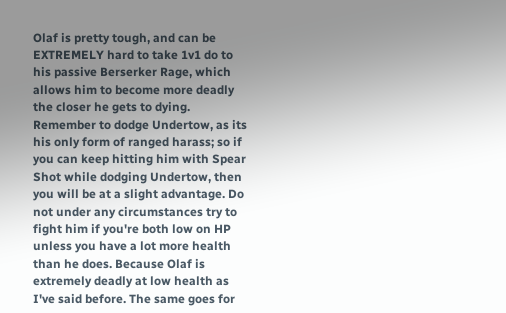Olaf is pretty tough, and can be EXTREMELY hard to take 1v1 do to his passive Berserker Rage, which allows him to become more deadly the closer he gets to dying. Remember to dodge Undertow, as its his only form of ranged harass; so if you can keep hitting him with Spear Shot while dodging Undertow, then you will be at a slight advantage. Do not under any circumstances try to fight him if you're both low on HP unless you have a lot more health than he does. Because Olaf is extremely deadly at low health as I've said before. The same goes for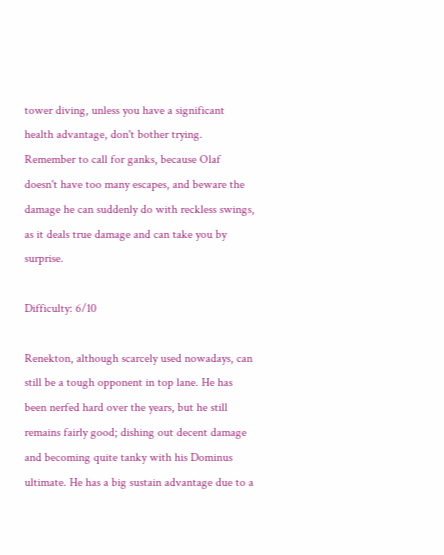tower diving, unless you have a significant health advantage, don't bother trying. Remember to call for ganks, because Olaf doesn't have too many escapes, and beware the damage he can suddenly do with reckless swings, as it deals true damage and can take you by surprise.

Difficulty: 6/10

Renekton, although scarcely used nowadays, can still be a tough opponent in top lane. He has been nerfed hard over the years, but he still remains fairly good; dishing out decent damage and becoming quite tanky with his Dominus ultimate. He has a big sustain advantage due to a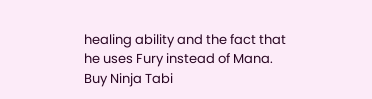healing ability and the fact that he uses Fury instead of Mana. Buy Ninja Tabi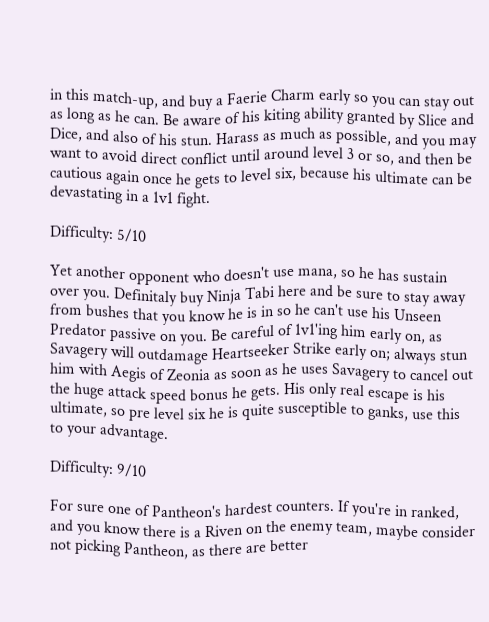in this match-up, and buy a Faerie Charm early so you can stay out as long as he can. Be aware of his kiting ability granted by Slice and Dice, and also of his stun. Harass as much as possible, and you may want to avoid direct conflict until around level 3 or so, and then be cautious again once he gets to level six, because his ultimate can be devastating in a 1v1 fight.

Difficulty: 5/10

Yet another opponent who doesn't use mana, so he has sustain over you. Definitaly buy Ninja Tabi here and be sure to stay away from bushes that you know he is in so he can't use his Unseen Predator passive on you. Be careful of 1v1'ing him early on, as Savagery will outdamage Heartseeker Strike early on; always stun him with Aegis of Zeonia as soon as he uses Savagery to cancel out the huge attack speed bonus he gets. His only real escape is his ultimate, so pre level six he is quite susceptible to ganks, use this to your advantage.

Difficulty: 9/10

For sure one of Pantheon's hardest counters. If you're in ranked, and you know there is a Riven on the enemy team, maybe consider not picking Pantheon, as there are better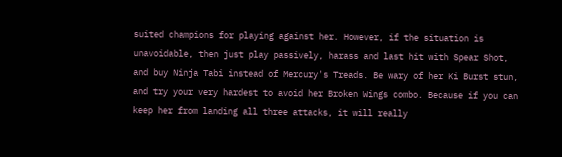suited champions for playing against her. However, if the situation is unavoidable, then just play passively, harass and last hit with Spear Shot, and buy Ninja Tabi instead of Mercury's Treads. Be wary of her Ki Burst stun, and try your very hardest to avoid her Broken Wings combo. Because if you can keep her from landing all three attacks, it will really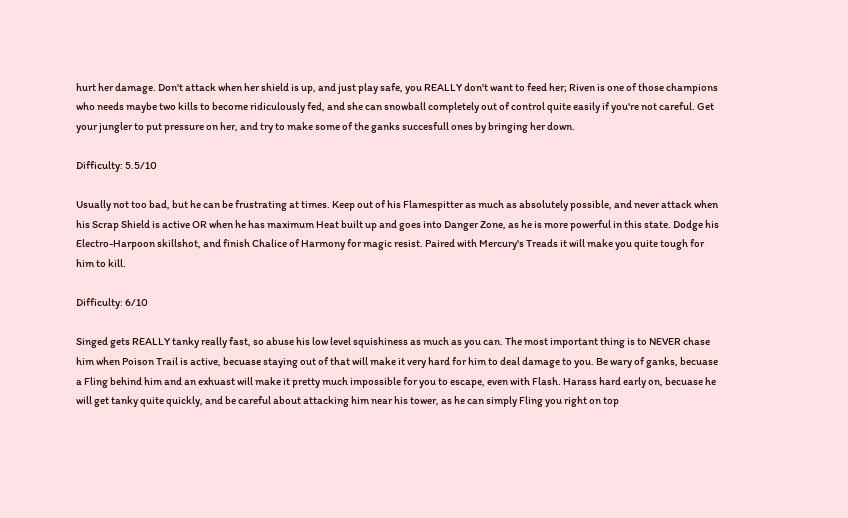hurt her damage. Don't attack when her shield is up, and just play safe, you REALLY don't want to feed her; Riven is one of those champions who needs maybe two kills to become ridiculously fed, and she can snowball completely out of control quite easily if you're not careful. Get your jungler to put pressure on her, and try to make some of the ganks succesfull ones by bringing her down.

Difficulty: 5.5/10

Usually not too bad, but he can be frustrating at times. Keep out of his Flamespitter as much as absolutely possible, and never attack when his Scrap Shield is active OR when he has maximum Heat built up and goes into Danger Zone, as he is more powerful in this state. Dodge his Electro-Harpoon skillshot, and finish Chalice of Harmony for magic resist. Paired with Mercury's Treads it will make you quite tough for him to kill.

Difficulty: 6/10

Singed gets REALLY tanky really fast, so abuse his low level squishiness as much as you can. The most important thing is to NEVER chase him when Poison Trail is active, becuase staying out of that will make it very hard for him to deal damage to you. Be wary of ganks, becuase a Fling behind him and an exhuast will make it pretty much impossible for you to escape, even with Flash. Harass hard early on, becuase he will get tanky quite quickly, and be careful about attacking him near his tower, as he can simply Fling you right on top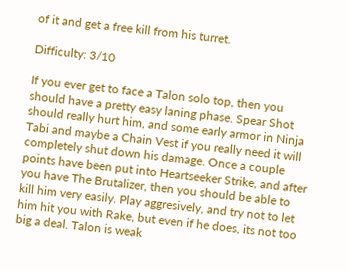of it and get a free kill from his turret.

Difficulty: 3/10

If you ever get to face a Talon solo top, then you should have a pretty easy laning phase. Spear Shot should really hurt him, and some early armor in Ninja Tabi and maybe a Chain Vest if you really need it will completely shut down his damage. Once a couple points have been put into Heartseeker Strike, and after you have The Brutalizer, then you should be able to kill him very easily. Play aggresively, and try not to let him hit you with Rake, but even if he does, its not too big a deal. Talon is weak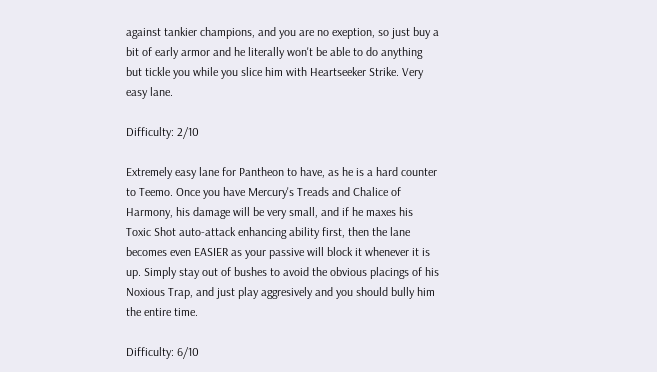against tankier champions, and you are no exeption, so just buy a bit of early armor and he literally won't be able to do anything but tickle you while you slice him with Heartseeker Strike. Very easy lane.

Difficulty: 2/10

Extremely easy lane for Pantheon to have, as he is a hard counter to Teemo. Once you have Mercury's Treads and Chalice of Harmony, his damage will be very small, and if he maxes his Toxic Shot auto-attack enhancing ability first, then the lane becomes even EASIER as your passive will block it whenever it is up. Simply stay out of bushes to avoid the obvious placings of his Noxious Trap, and just play aggresively and you should bully him the entire time.

Difficulty: 6/10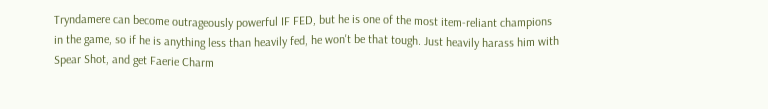Tryndamere can become outrageously powerful IF FED, but he is one of the most item-reliant champions in the game, so if he is anything less than heavily fed, he won't be that tough. Just heavily harass him with Spear Shot, and get Faerie Charm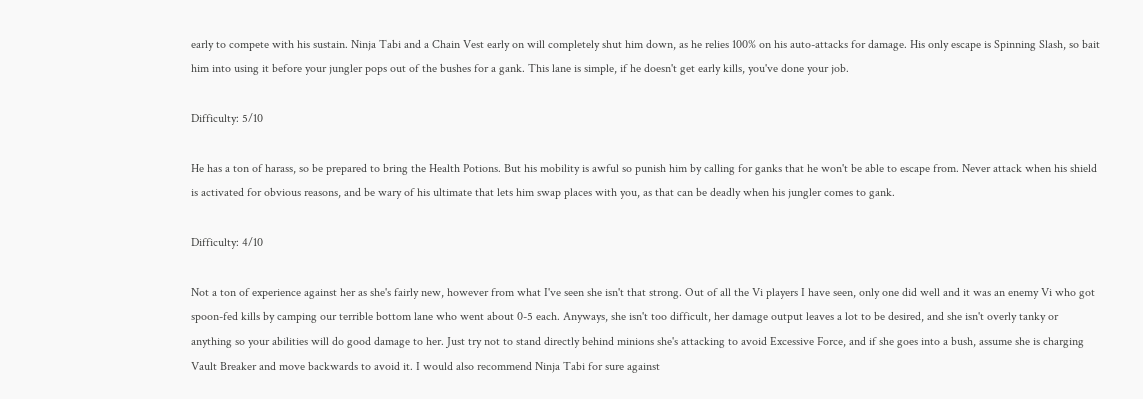early to compete with his sustain. Ninja Tabi and a Chain Vest early on will completely shut him down, as he relies 100% on his auto-attacks for damage. His only escape is Spinning Slash, so bait him into using it before your jungler pops out of the bushes for a gank. This lane is simple, if he doesn't get early kills, you've done your job.

Difficulty: 5/10

He has a ton of harass, so be prepared to bring the Health Potions. But his mobility is awful so punish him by calling for ganks that he won't be able to escape from. Never attack when his shield is activated for obvious reasons, and be wary of his ultimate that lets him swap places with you, as that can be deadly when his jungler comes to gank.

Difficulty: 4/10

Not a ton of experience against her as she's fairly new, however from what I've seen she isn't that strong. Out of all the Vi players I have seen, only one did well and it was an enemy Vi who got spoon-fed kills by camping our terrible bottom lane who went about 0-5 each. Anyways, she isn't too difficult, her damage output leaves a lot to be desired, and she isn't overly tanky or anything so your abilities will do good damage to her. Just try not to stand directly behind minions she's attacking to avoid Excessive Force, and if she goes into a bush, assume she is charging Vault Breaker and move backwards to avoid it. I would also recommend Ninja Tabi for sure against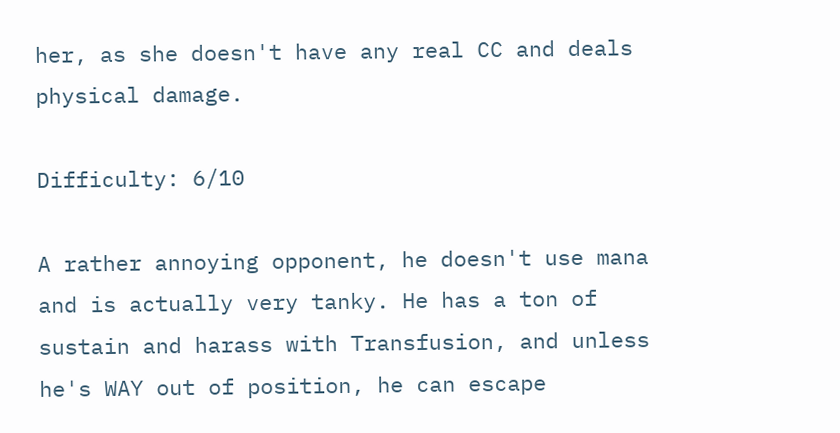her, as she doesn't have any real CC and deals physical damage.

Difficulty: 6/10

A rather annoying opponent, he doesn't use mana and is actually very tanky. He has a ton of sustain and harass with Transfusion, and unless he's WAY out of position, he can escape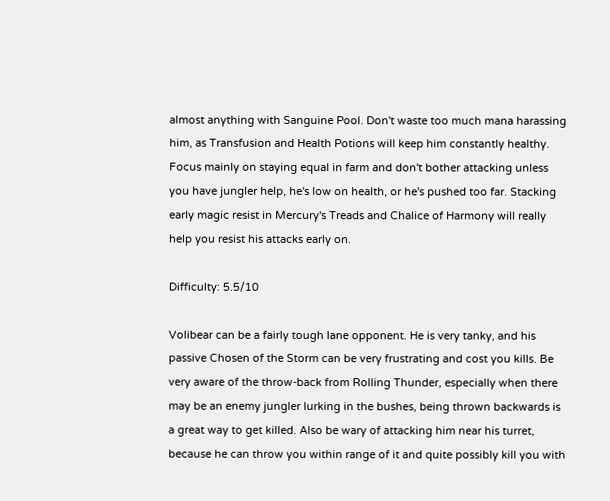almost anything with Sanguine Pool. Don't waste too much mana harassing him, as Transfusion and Health Potions will keep him constantly healthy. Focus mainly on staying equal in farm and don't bother attacking unless you have jungler help, he's low on health, or he's pushed too far. Stacking early magic resist in Mercury's Treads and Chalice of Harmony will really help you resist his attacks early on.

Difficulty: 5.5/10

Volibear can be a fairly tough lane opponent. He is very tanky, and his passive Chosen of the Storm can be very frustrating and cost you kills. Be very aware of the throw-back from Rolling Thunder, especially when there may be an enemy jungler lurking in the bushes, being thrown backwards is a great way to get killed. Also be wary of attacking him near his turret, because he can throw you within range of it and quite possibly kill you with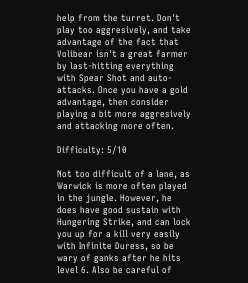help from the turret. Don't play too aggresively, and take advantage of the fact that Volibear isn't a great farmer by last-hitting everything with Spear Shot and auto-attacks. Once you have a gold advantage, then consider playing a bit more aggresively and attacking more often.

Difficulty: 5/10

Not too difficult of a lane, as Warwick is more often played in the jungle. However, he does have good sustain with Hungering Strike, and can lock you up for a kill very easily with Infinite Duress, so be wary of ganks after he hits level 6. Also be careful of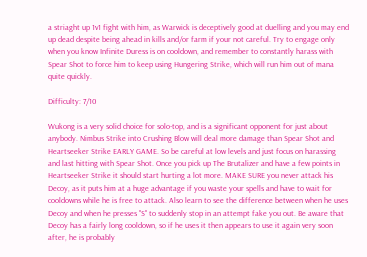a striaght up 1v1 fight with him, as Warwick is deceptively good at duelling and you may end up dead despite being ahead in kills and/or farm if your not careful. Try to engage only when you know Infinite Duress is on cooldown, and remember to constantly harass with Spear Shot to force him to keep using Hungering Strike, which will run him out of mana quite quickly.

Difficulty: 7/10

Wukong is a very solid choice for solo-top, and is a significant opponent for just about anybody. Nimbus Strike into Crushing Blow will deal more damage than Spear Shot and Heartseeker Strike EARLY GAME. So be careful at low levels and just focus on harassing and last hitting with Spear Shot. Once you pick up The Brutalizer and have a few points in Heartseeker Strike it should start hurting a lot more. MAKE SURE you never attack his Decoy, as it puts him at a huge advantage if you waste your spells and have to wait for cooldowns while he is free to attack. Also learn to see the difference between when he uses Decoy and when he presses "S" to suddenly stop in an attempt fake you out. Be aware that Decoy has a fairly long cooldown, so if he uses it then appears to use it again very soon after, he is probably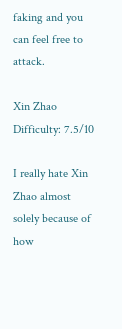faking and you can feel free to attack.

Xin Zhao
Difficulty: 7.5/10

I really hate Xin Zhao almost solely because of how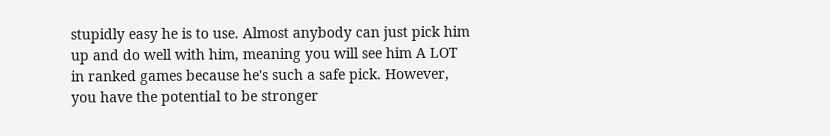stupidly easy he is to use. Almost anybody can just pick him up and do well with him, meaning you will see him A LOT in ranked games because he's such a safe pick. However, you have the potential to be stronger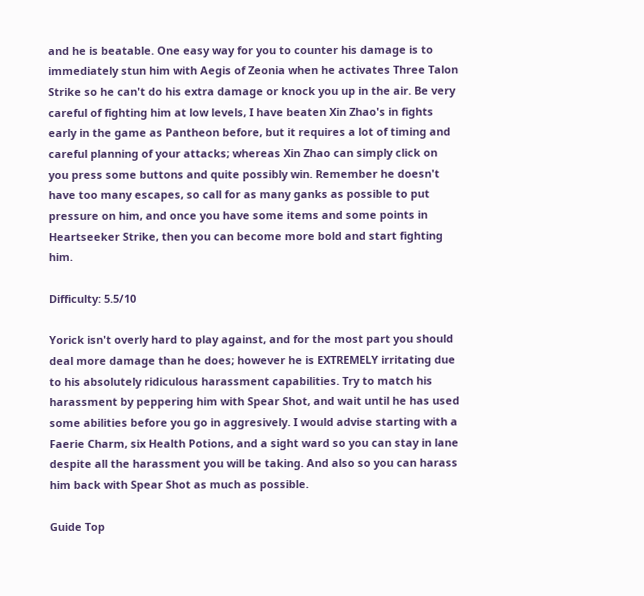and he is beatable. One easy way for you to counter his damage is to immediately stun him with Aegis of Zeonia when he activates Three Talon Strike so he can't do his extra damage or knock you up in the air. Be very careful of fighting him at low levels, I have beaten Xin Zhao's in fights early in the game as Pantheon before, but it requires a lot of timing and careful planning of your attacks; whereas Xin Zhao can simply click on you press some buttons and quite possibly win. Remember he doesn't have too many escapes, so call for as many ganks as possible to put pressure on him, and once you have some items and some points in Heartseeker Strike, then you can become more bold and start fighting him.

Difficulty: 5.5/10

Yorick isn't overly hard to play against, and for the most part you should deal more damage than he does; however he is EXTREMELY irritating due to his absolutely ridiculous harassment capabilities. Try to match his harassment by peppering him with Spear Shot, and wait until he has used some abilities before you go in aggresively. I would advise starting with a Faerie Charm, six Health Potions, and a sight ward so you can stay in lane despite all the harassment you will be taking. And also so you can harass him back with Spear Shot as much as possible.

Guide Top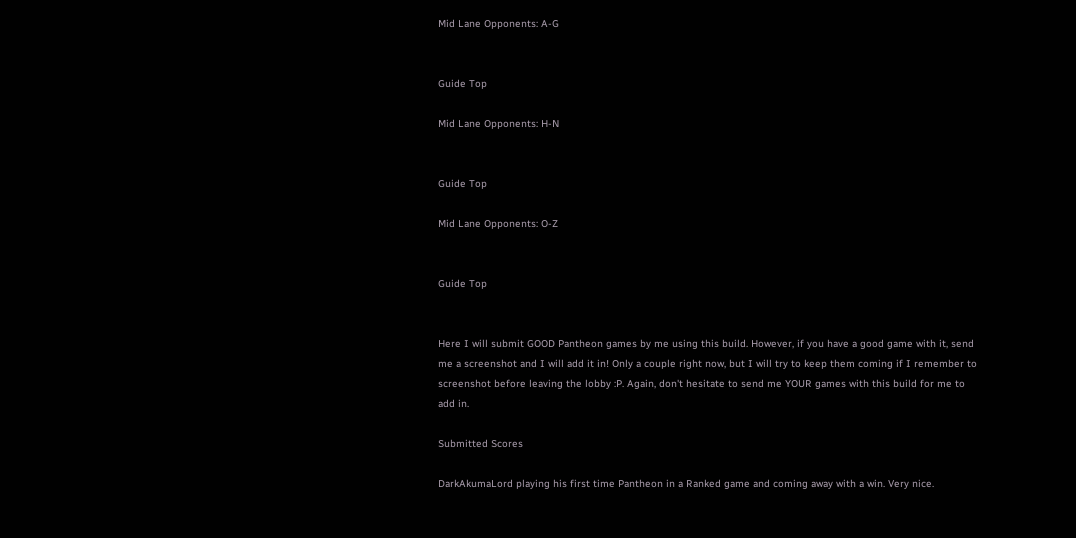Mid Lane Opponents: A-G


Guide Top

Mid Lane Opponents: H-N


Guide Top

Mid Lane Opponents: O-Z


Guide Top


Here I will submit GOOD Pantheon games by me using this build. However, if you have a good game with it, send me a screenshot and I will add it in! Only a couple right now, but I will try to keep them coming if I remember to screenshot before leaving the lobby :P. Again, don't hesitate to send me YOUR games with this build for me to add in.

Submitted Scores

DarkAkumaLord playing his first time Pantheon in a Ranked game and coming away with a win. Very nice.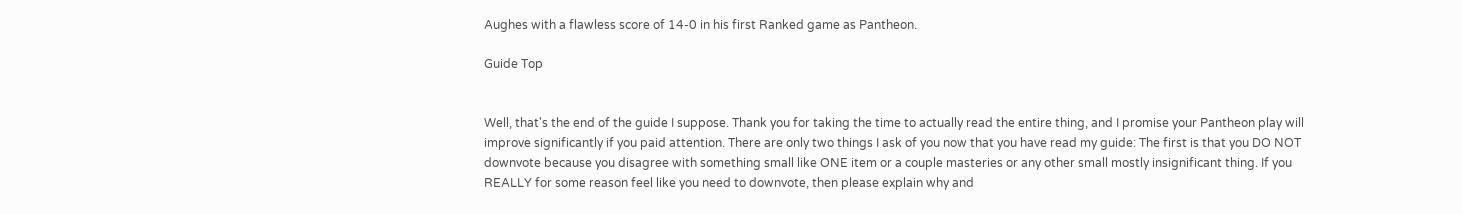Aughes with a flawless score of 14-0 in his first Ranked game as Pantheon.

Guide Top


Well, that's the end of the guide I suppose. Thank you for taking the time to actually read the entire thing, and I promise your Pantheon play will improve significantly if you paid attention. There are only two things I ask of you now that you have read my guide: The first is that you DO NOT downvote because you disagree with something small like ONE item or a couple masteries or any other small mostly insignificant thing. If you REALLY for some reason feel like you need to downvote, then please explain why and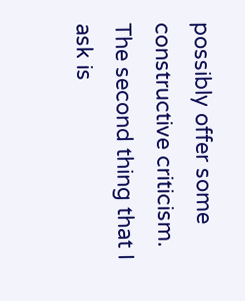possibly offer some constructive criticism. The second thing that I ask is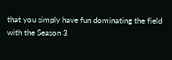that you simply have fun dominating the field with the Season 3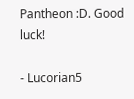Pantheon :D. Good luck!

- Lucorian5